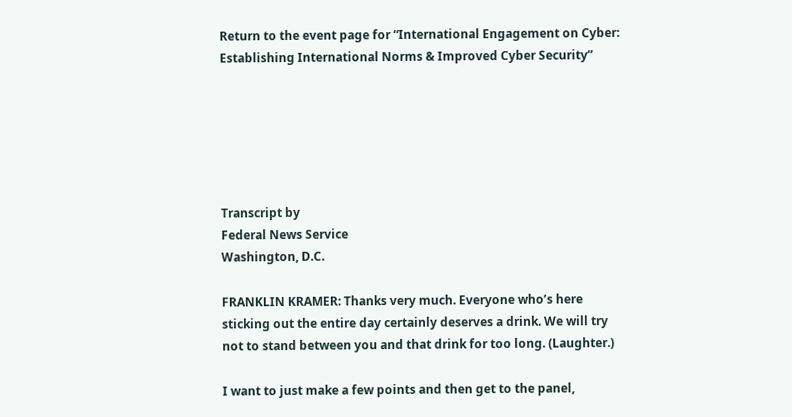Return to the event page for “International Engagement on Cyber: Establishing International Norms & Improved Cyber Security”






Transcript by
Federal News Service
Washington, D.C.

FRANKLIN KRAMER: Thanks very much. Everyone who’s here sticking out the entire day certainly deserves a drink. We will try not to stand between you and that drink for too long. (Laughter.)

I want to just make a few points and then get to the panel,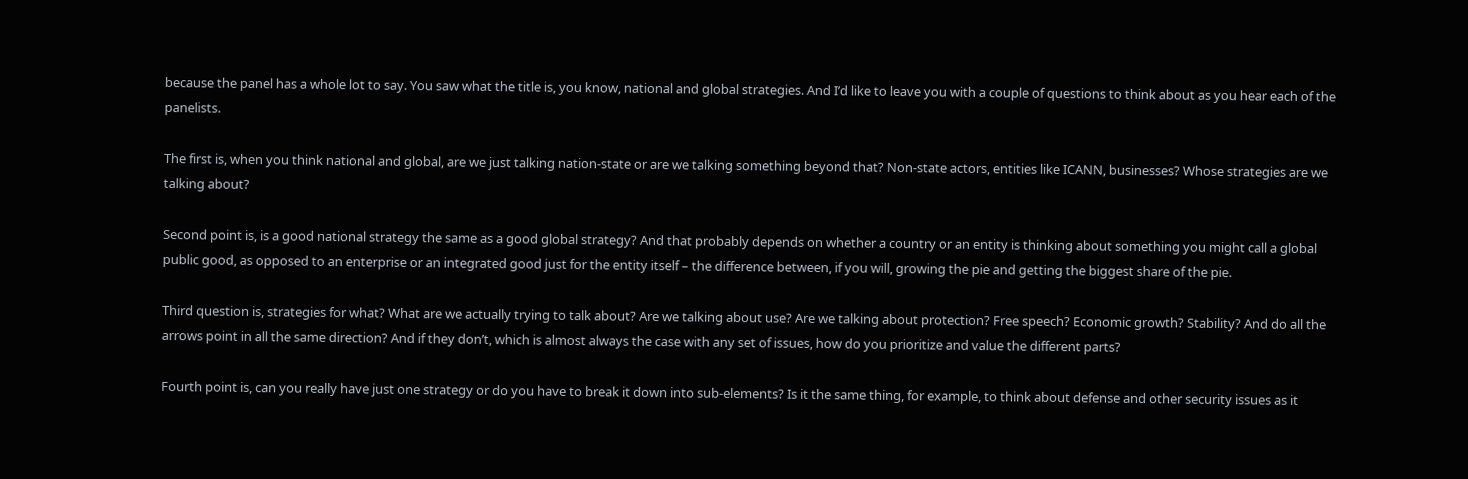because the panel has a whole lot to say. You saw what the title is, you know, national and global strategies. And I’d like to leave you with a couple of questions to think about as you hear each of the panelists.

The first is, when you think national and global, are we just talking nation-state or are we talking something beyond that? Non-state actors, entities like ICANN, businesses? Whose strategies are we talking about?

Second point is, is a good national strategy the same as a good global strategy? And that probably depends on whether a country or an entity is thinking about something you might call a global public good, as opposed to an enterprise or an integrated good just for the entity itself – the difference between, if you will, growing the pie and getting the biggest share of the pie.

Third question is, strategies for what? What are we actually trying to talk about? Are we talking about use? Are we talking about protection? Free speech? Economic growth? Stability? And do all the arrows point in all the same direction? And if they don’t, which is almost always the case with any set of issues, how do you prioritize and value the different parts?

Fourth point is, can you really have just one strategy or do you have to break it down into sub-elements? Is it the same thing, for example, to think about defense and other security issues as it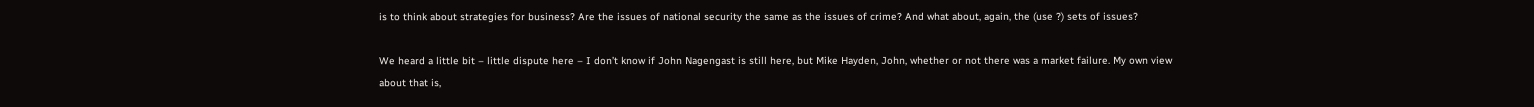is to think about strategies for business? Are the issues of national security the same as the issues of crime? And what about, again, the (use ?) sets of issues?

We heard a little bit – little dispute here – I don’t know if John Nagengast is still here, but Mike Hayden, John, whether or not there was a market failure. My own view about that is,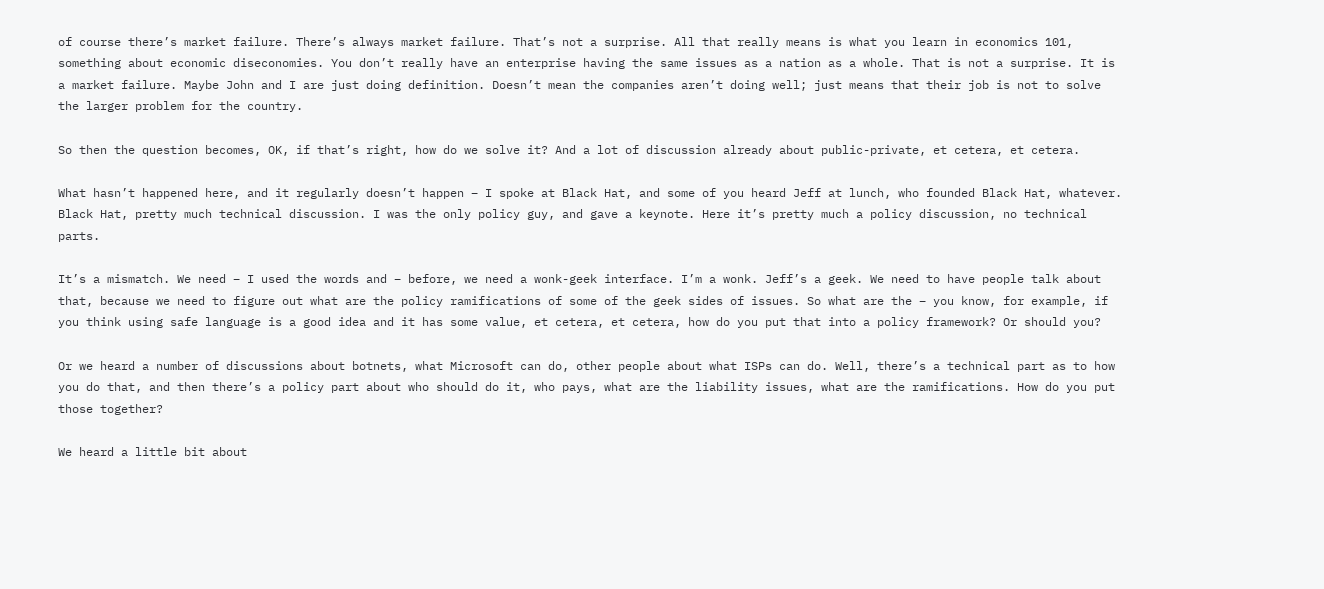of course there’s market failure. There’s always market failure. That’s not a surprise. All that really means is what you learn in economics 101, something about economic diseconomies. You don’t really have an enterprise having the same issues as a nation as a whole. That is not a surprise. It is a market failure. Maybe John and I are just doing definition. Doesn’t mean the companies aren’t doing well; just means that their job is not to solve the larger problem for the country.

So then the question becomes, OK, if that’s right, how do we solve it? And a lot of discussion already about public-private, et cetera, et cetera.

What hasn’t happened here, and it regularly doesn’t happen – I spoke at Black Hat, and some of you heard Jeff at lunch, who founded Black Hat, whatever. Black Hat, pretty much technical discussion. I was the only policy guy, and gave a keynote. Here it’s pretty much a policy discussion, no technical parts.

It’s a mismatch. We need – I used the words and – before, we need a wonk-geek interface. I’m a wonk. Jeff’s a geek. We need to have people talk about that, because we need to figure out what are the policy ramifications of some of the geek sides of issues. So what are the – you know, for example, if you think using safe language is a good idea and it has some value, et cetera, et cetera, how do you put that into a policy framework? Or should you?

Or we heard a number of discussions about botnets, what Microsoft can do, other people about what ISPs can do. Well, there’s a technical part as to how you do that, and then there’s a policy part about who should do it, who pays, what are the liability issues, what are the ramifications. How do you put those together?

We heard a little bit about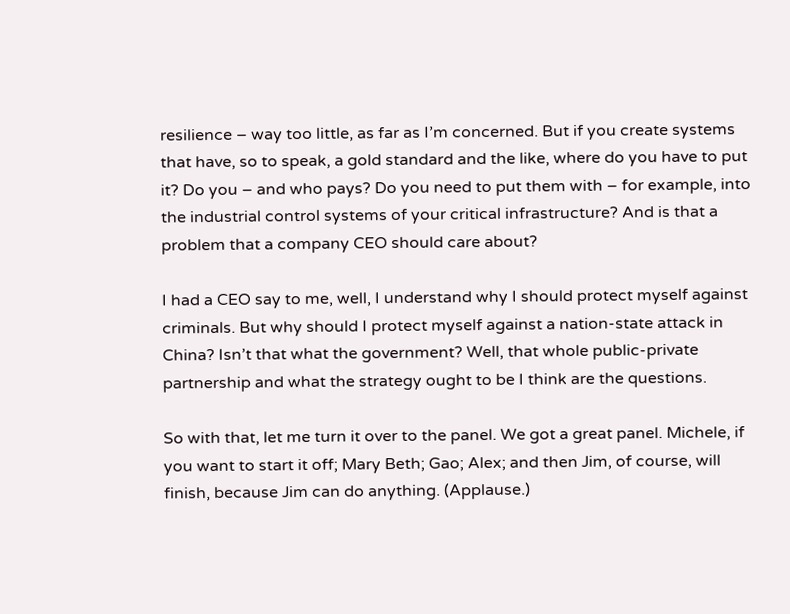resilience – way too little, as far as I’m concerned. But if you create systems that have, so to speak, a gold standard and the like, where do you have to put it? Do you – and who pays? Do you need to put them with – for example, into the industrial control systems of your critical infrastructure? And is that a problem that a company CEO should care about?

I had a CEO say to me, well, I understand why I should protect myself against criminals. But why should I protect myself against a nation-state attack in China? Isn’t that what the government? Well, that whole public-private partnership and what the strategy ought to be I think are the questions.

So with that, let me turn it over to the panel. We got a great panel. Michele, if you want to start it off; Mary Beth; Gao; Alex; and then Jim, of course, will finish, because Jim can do anything. (Applause.)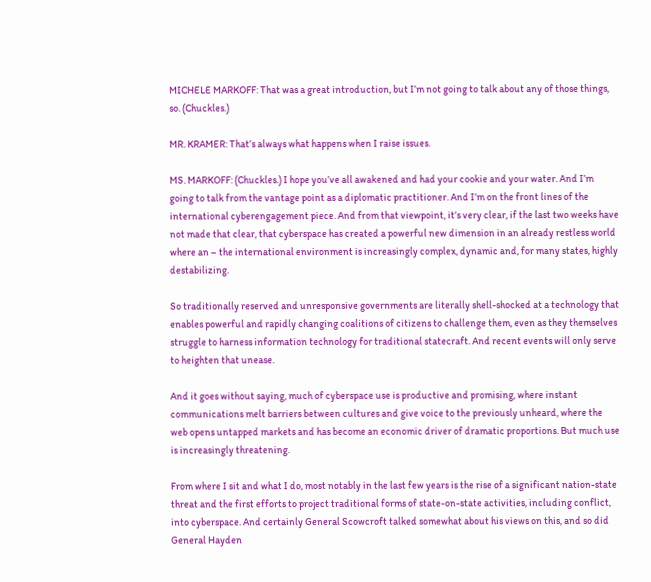MICHELE MARKOFF: That was a great introduction, but I’m not going to talk about any of those things, so. (Chuckles.)

MR. KRAMER: That’s always what happens when I raise issues.

MS. MARKOFF: (Chuckles.) I hope you’ve all awakened and had your cookie and your water. And I’m going to talk from the vantage point as a diplomatic practitioner. And I’m on the front lines of the international cyberengagement piece. And from that viewpoint, it’s very clear, if the last two weeks have not made that clear, that cyberspace has created a powerful new dimension in an already restless world where an – the international environment is increasingly complex, dynamic and, for many states, highly destabilizing.

So traditionally reserved and unresponsive governments are literally shell-shocked at a technology that enables powerful and rapidly changing coalitions of citizens to challenge them, even as they themselves struggle to harness information technology for traditional statecraft. And recent events will only serve to heighten that unease.

And it goes without saying, much of cyberspace use is productive and promising, where instant communications melt barriers between cultures and give voice to the previously unheard, where the web opens untapped markets and has become an economic driver of dramatic proportions. But much use is increasingly threatening.

From where I sit and what I do, most notably in the last few years is the rise of a significant nation-state threat and the first efforts to project traditional forms of state-on-state activities, including conflict, into cyberspace. And certainly General Scowcroft talked somewhat about his views on this, and so did General Hayden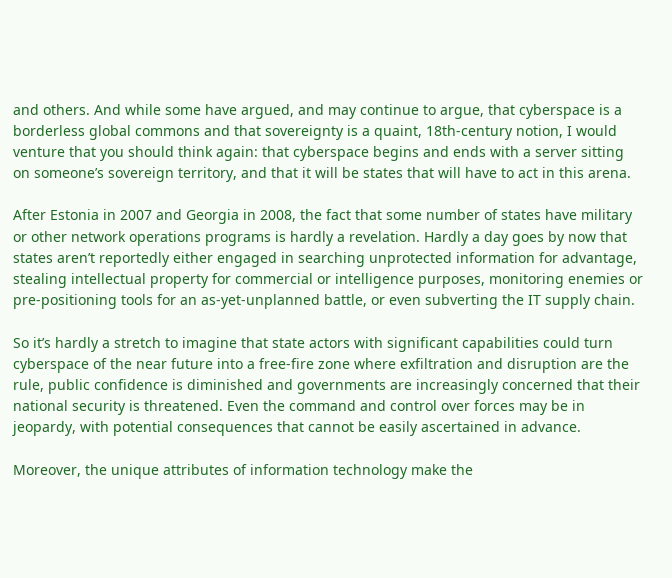and others. And while some have argued, and may continue to argue, that cyberspace is a borderless global commons and that sovereignty is a quaint, 18th-century notion, I would venture that you should think again: that cyberspace begins and ends with a server sitting on someone’s sovereign territory, and that it will be states that will have to act in this arena.

After Estonia in 2007 and Georgia in 2008, the fact that some number of states have military or other network operations programs is hardly a revelation. Hardly a day goes by now that states aren’t reportedly either engaged in searching unprotected information for advantage, stealing intellectual property for commercial or intelligence purposes, monitoring enemies or pre-positioning tools for an as-yet-unplanned battle, or even subverting the IT supply chain.

So it’s hardly a stretch to imagine that state actors with significant capabilities could turn cyberspace of the near future into a free-fire zone where exfiltration and disruption are the rule, public confidence is diminished and governments are increasingly concerned that their national security is threatened. Even the command and control over forces may be in jeopardy, with potential consequences that cannot be easily ascertained in advance.

Moreover, the unique attributes of information technology make the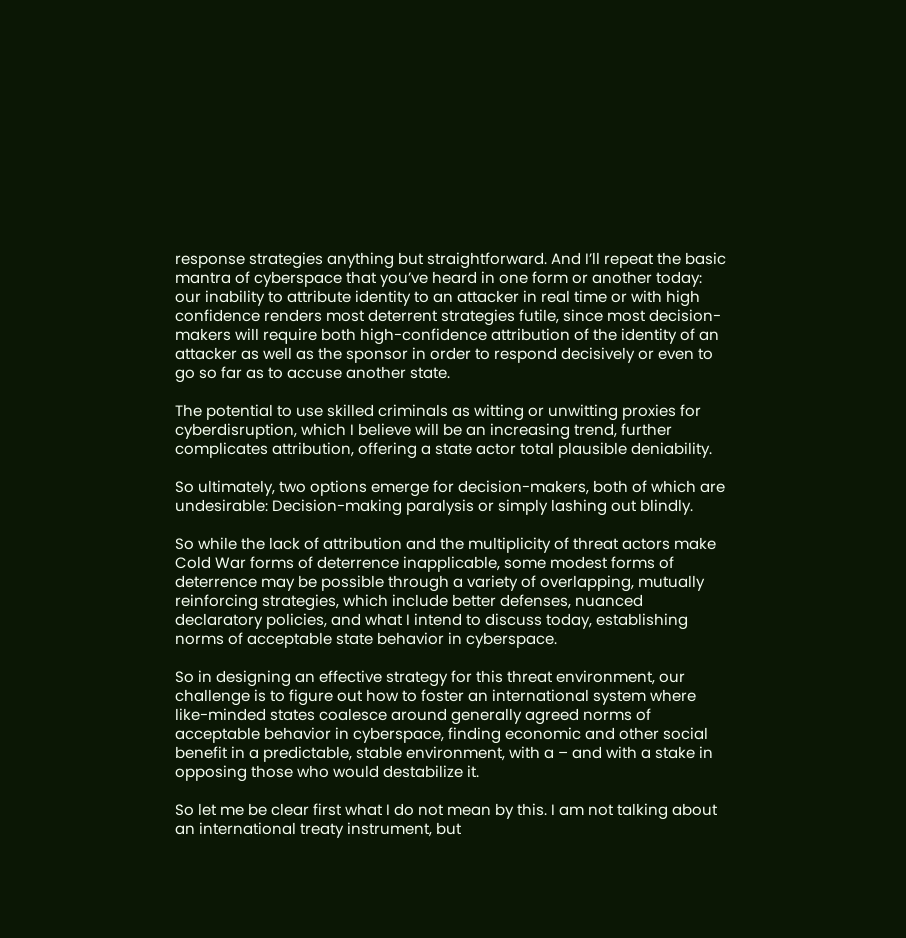response strategies anything but straightforward. And I’ll repeat the basic mantra of cyberspace that you’ve heard in one form or another today: our inability to attribute identity to an attacker in real time or with high confidence renders most deterrent strategies futile, since most decision-makers will require both high-confidence attribution of the identity of an attacker as well as the sponsor in order to respond decisively or even to go so far as to accuse another state.

The potential to use skilled criminals as witting or unwitting proxies for cyberdisruption, which I believe will be an increasing trend, further complicates attribution, offering a state actor total plausible deniability.

So ultimately, two options emerge for decision-makers, both of which are undesirable: Decision-making paralysis or simply lashing out blindly.

So while the lack of attribution and the multiplicity of threat actors make Cold War forms of deterrence inapplicable, some modest forms of deterrence may be possible through a variety of overlapping, mutually reinforcing strategies, which include better defenses, nuanced declaratory policies, and what I intend to discuss today, establishing norms of acceptable state behavior in cyberspace.

So in designing an effective strategy for this threat environment, our challenge is to figure out how to foster an international system where like-minded states coalesce around generally agreed norms of acceptable behavior in cyberspace, finding economic and other social benefit in a predictable, stable environment, with a – and with a stake in opposing those who would destabilize it.

So let me be clear first what I do not mean by this. I am not talking about an international treaty instrument, but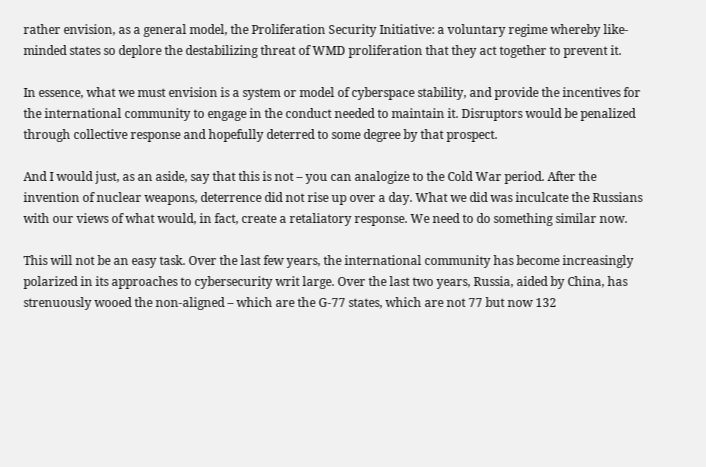rather envision, as a general model, the Proliferation Security Initiative: a voluntary regime whereby like-minded states so deplore the destabilizing threat of WMD proliferation that they act together to prevent it.

In essence, what we must envision is a system or model of cyberspace stability, and provide the incentives for the international community to engage in the conduct needed to maintain it. Disruptors would be penalized through collective response and hopefully deterred to some degree by that prospect.

And I would just, as an aside, say that this is not – you can analogize to the Cold War period. After the invention of nuclear weapons, deterrence did not rise up over a day. What we did was inculcate the Russians with our views of what would, in fact, create a retaliatory response. We need to do something similar now.

This will not be an easy task. Over the last few years, the international community has become increasingly polarized in its approaches to cybersecurity writ large. Over the last two years, Russia, aided by China, has strenuously wooed the non-aligned – which are the G-77 states, which are not 77 but now 132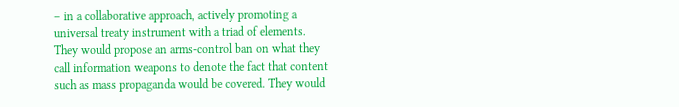– in a collaborative approach, actively promoting a universal treaty instrument with a triad of elements. They would propose an arms-control ban on what they call information weapons to denote the fact that content such as mass propaganda would be covered. They would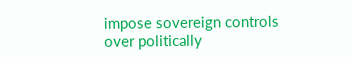impose sovereign controls over politically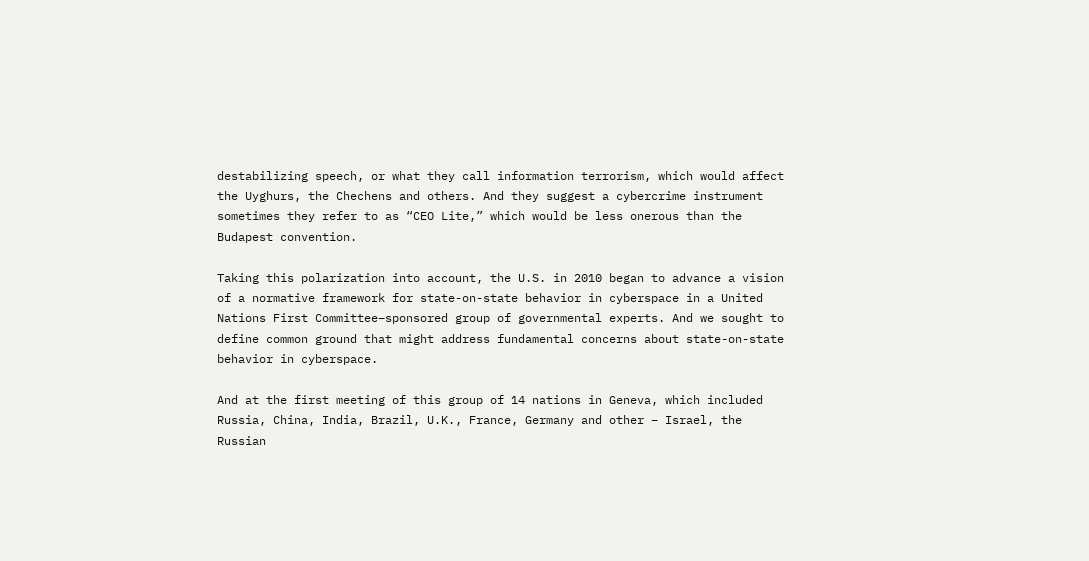destabilizing speech, or what they call information terrorism, which would affect the Uyghurs, the Chechens and others. And they suggest a cybercrime instrument sometimes they refer to as “CEO Lite,” which would be less onerous than the Budapest convention.

Taking this polarization into account, the U.S. in 2010 began to advance a vision of a normative framework for state-on-state behavior in cyberspace in a United Nations First Committee–sponsored group of governmental experts. And we sought to define common ground that might address fundamental concerns about state-on-state behavior in cyberspace.

And at the first meeting of this group of 14 nations in Geneva, which included Russia, China, India, Brazil, U.K., France, Germany and other – Israel, the Russian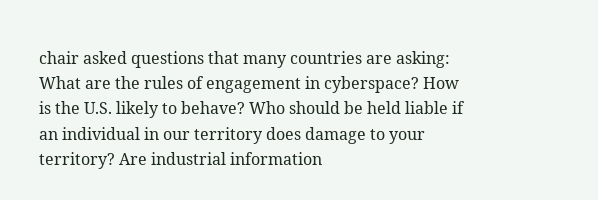chair asked questions that many countries are asking: What are the rules of engagement in cyberspace? How is the U.S. likely to behave? Who should be held liable if an individual in our territory does damage to your territory? Are industrial information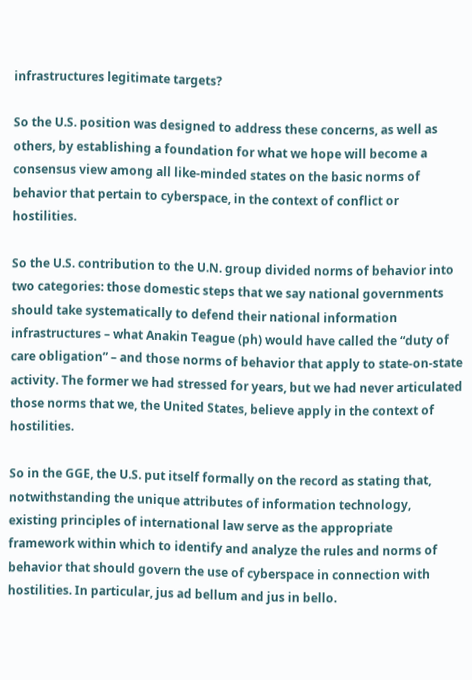infrastructures legitimate targets?

So the U.S. position was designed to address these concerns, as well as others, by establishing a foundation for what we hope will become a consensus view among all like-minded states on the basic norms of behavior that pertain to cyberspace, in the context of conflict or hostilities.

So the U.S. contribution to the U.N. group divided norms of behavior into two categories: those domestic steps that we say national governments should take systematically to defend their national information infrastructures – what Anakin Teague (ph) would have called the “duty of care obligation” – and those norms of behavior that apply to state-on-state activity. The former we had stressed for years, but we had never articulated those norms that we, the United States, believe apply in the context of hostilities.

So in the GGE, the U.S. put itself formally on the record as stating that, notwithstanding the unique attributes of information technology, existing principles of international law serve as the appropriate framework within which to identify and analyze the rules and norms of behavior that should govern the use of cyberspace in connection with hostilities. In particular, jus ad bellum and jus in bello.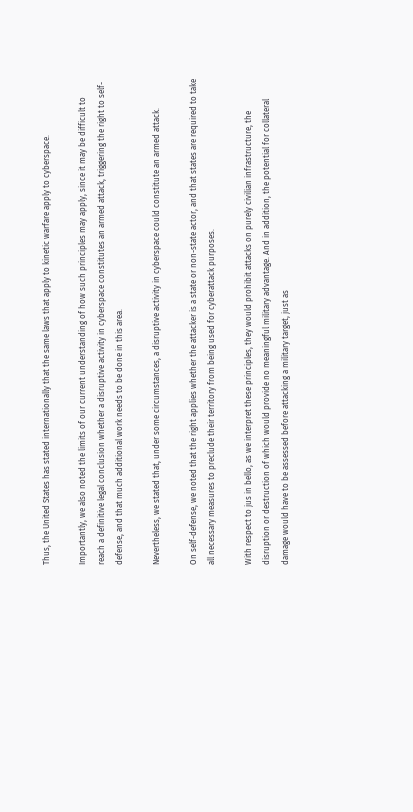Thus, the United States has stated internationally that the same laws that apply to kinetic warfare apply to cyberspace.

Importantly, we also noted the limits of our current understanding of how such principles may apply, since it may be difficult to reach a definitive legal conclusion whether a disruptive activity in cyberspace constitutes an armed attack, triggering the right to self-defense, and that much additional work needs to be done in this area.

Nevertheless, we stated that, under some circumstances, a disruptive activity in cyberspace could constitute an armed attack.

On self-defense, we noted that the right applies whether the attacker is a state or non-state actor, and that states are required to take all necessary measures to preclude their territory from being used for cyberattack purposes.

With respect to jus in bello, as we interpret these principles, they would prohibit attacks on purely civilian infrastructure, the disruption or destruction of which would provide no meaningful military advantage. And in addition, the potential for collateral damage would have to be assessed before attacking a military target, just as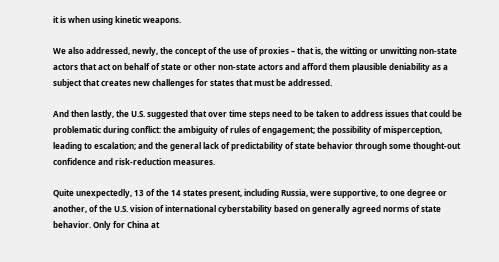it is when using kinetic weapons.

We also addressed, newly, the concept of the use of proxies – that is, the witting or unwitting non-state actors that act on behalf of state or other non-state actors and afford them plausible deniability as a subject that creates new challenges for states that must be addressed.

And then lastly, the U.S. suggested that over time steps need to be taken to address issues that could be problematic during conflict: the ambiguity of rules of engagement; the possibility of misperception, leading to escalation; and the general lack of predictability of state behavior through some thought-out confidence and risk-reduction measures.

Quite unexpectedly, 13 of the 14 states present, including Russia, were supportive, to one degree or another, of the U.S. vision of international cyberstability based on generally agreed norms of state behavior. Only for China at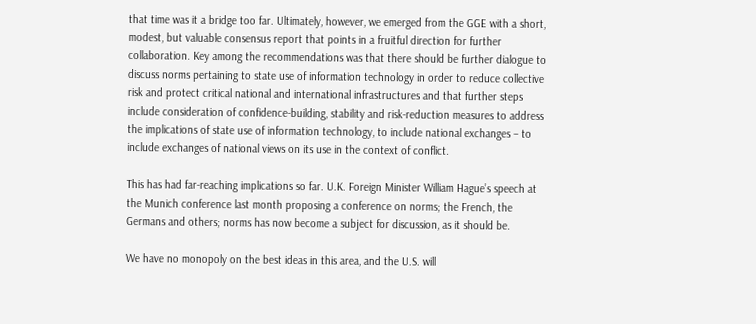that time was it a bridge too far. Ultimately, however, we emerged from the GGE with a short, modest, but valuable consensus report that points in a fruitful direction for further collaboration. Key among the recommendations was that there should be further dialogue to discuss norms pertaining to state use of information technology in order to reduce collective risk and protect critical national and international infrastructures and that further steps include consideration of confidence-building, stability and risk-reduction measures to address the implications of state use of information technology, to include national exchanges – to include exchanges of national views on its use in the context of conflict.

This has had far-reaching implications so far. U.K. Foreign Minister William Hague’s speech at the Munich conference last month proposing a conference on norms; the French, the Germans and others; norms has now become a subject for discussion, as it should be.

We have no monopoly on the best ideas in this area, and the U.S. will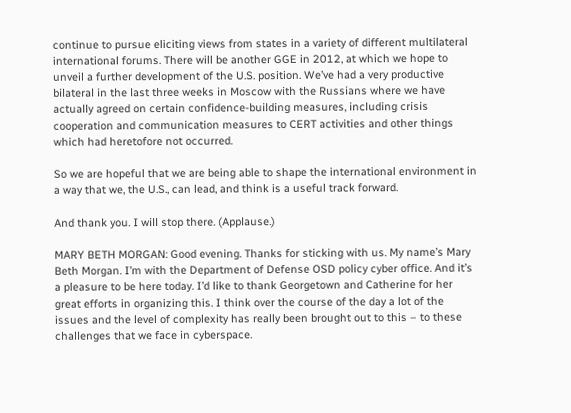continue to pursue eliciting views from states in a variety of different multilateral international forums. There will be another GGE in 2012, at which we hope to unveil a further development of the U.S. position. We’ve had a very productive bilateral in the last three weeks in Moscow with the Russians where we have actually agreed on certain confidence-building measures, including crisis cooperation and communication measures to CERT activities and other things which had heretofore not occurred.

So we are hopeful that we are being able to shape the international environment in a way that we, the U.S., can lead, and think is a useful track forward.

And thank you. I will stop there. (Applause.)

MARY BETH MORGAN: Good evening. Thanks for sticking with us. My name’s Mary Beth Morgan. I’m with the Department of Defense OSD policy cyber office. And it’s a pleasure to be here today. I’d like to thank Georgetown and Catherine for her great efforts in organizing this. I think over the course of the day a lot of the issues and the level of complexity has really been brought out to this – to these challenges that we face in cyberspace.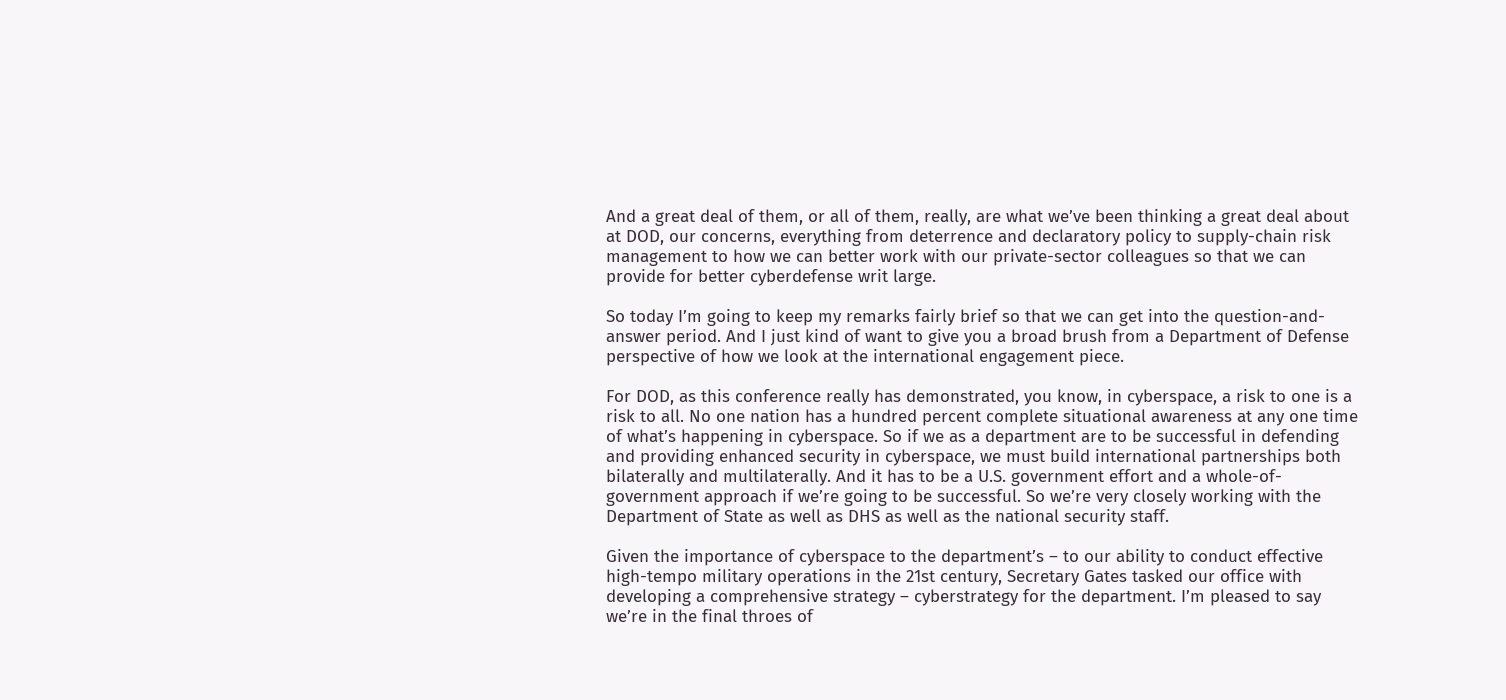And a great deal of them, or all of them, really, are what we’ve been thinking a great deal about at DOD, our concerns, everything from deterrence and declaratory policy to supply-chain risk management to how we can better work with our private-sector colleagues so that we can provide for better cyberdefense writ large.

So today I’m going to keep my remarks fairly brief so that we can get into the question-and-answer period. And I just kind of want to give you a broad brush from a Department of Defense perspective of how we look at the international engagement piece.

For DOD, as this conference really has demonstrated, you know, in cyberspace, a risk to one is a risk to all. No one nation has a hundred percent complete situational awareness at any one time of what’s happening in cyberspace. So if we as a department are to be successful in defending and providing enhanced security in cyberspace, we must build international partnerships both bilaterally and multilaterally. And it has to be a U.S. government effort and a whole-of-government approach if we’re going to be successful. So we’re very closely working with the Department of State as well as DHS as well as the national security staff.

Given the importance of cyberspace to the department’s – to our ability to conduct effective high-tempo military operations in the 21st century, Secretary Gates tasked our office with developing a comprehensive strategy – cyberstrategy for the department. I’m pleased to say we’re in the final throes of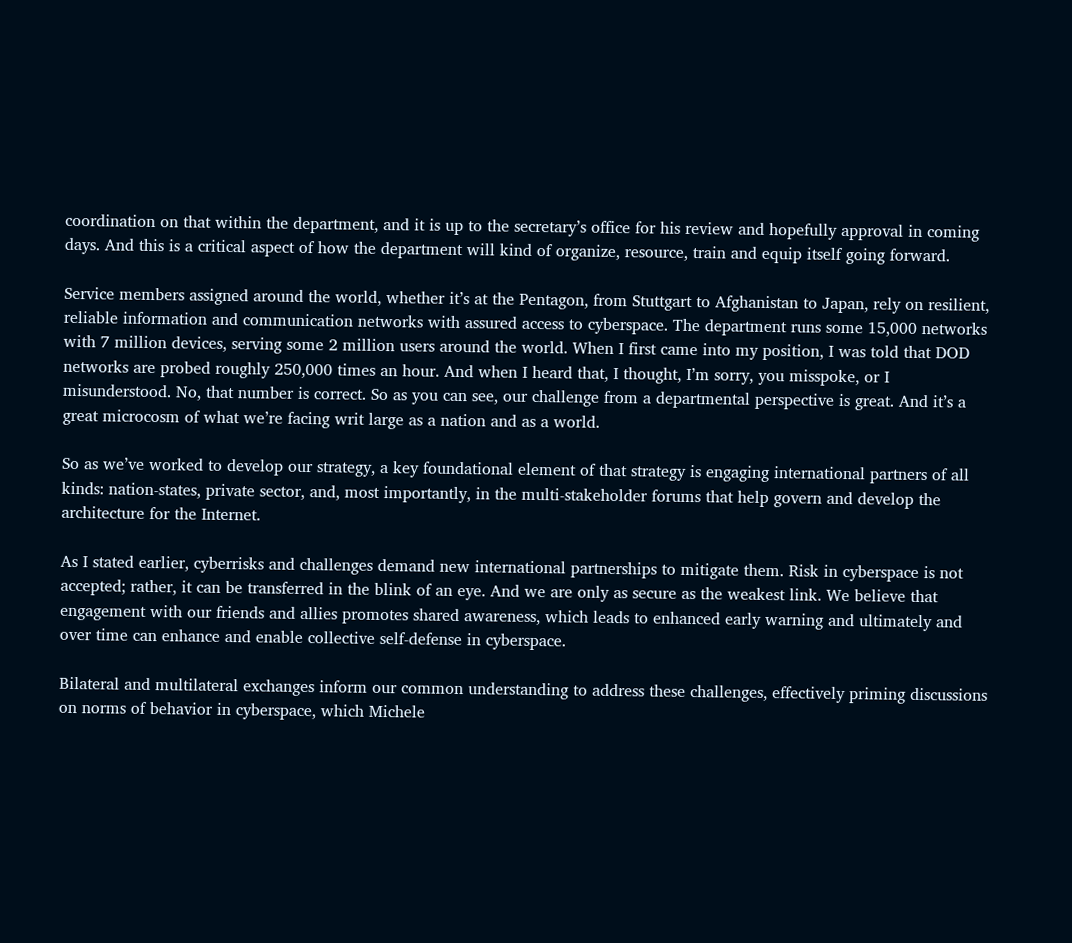coordination on that within the department, and it is up to the secretary’s office for his review and hopefully approval in coming days. And this is a critical aspect of how the department will kind of organize, resource, train and equip itself going forward.

Service members assigned around the world, whether it’s at the Pentagon, from Stuttgart to Afghanistan to Japan, rely on resilient, reliable information and communication networks with assured access to cyberspace. The department runs some 15,000 networks with 7 million devices, serving some 2 million users around the world. When I first came into my position, I was told that DOD networks are probed roughly 250,000 times an hour. And when I heard that, I thought, I’m sorry, you misspoke, or I misunderstood. No, that number is correct. So as you can see, our challenge from a departmental perspective is great. And it’s a great microcosm of what we’re facing writ large as a nation and as a world.

So as we’ve worked to develop our strategy, a key foundational element of that strategy is engaging international partners of all kinds: nation-states, private sector, and, most importantly, in the multi-stakeholder forums that help govern and develop the architecture for the Internet.

As I stated earlier, cyberrisks and challenges demand new international partnerships to mitigate them. Risk in cyberspace is not accepted; rather, it can be transferred in the blink of an eye. And we are only as secure as the weakest link. We believe that engagement with our friends and allies promotes shared awareness, which leads to enhanced early warning and ultimately and over time can enhance and enable collective self-defense in cyberspace.

Bilateral and multilateral exchanges inform our common understanding to address these challenges, effectively priming discussions on norms of behavior in cyberspace, which Michele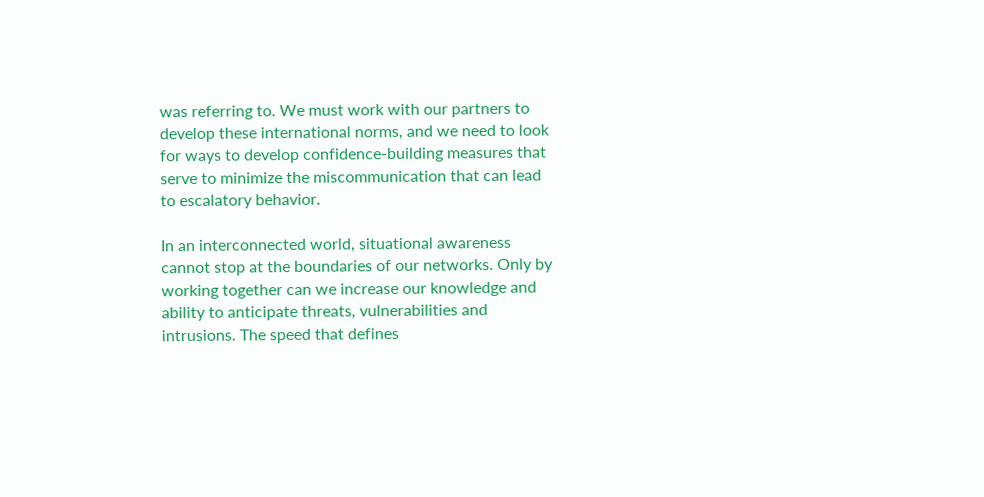was referring to. We must work with our partners to develop these international norms, and we need to look for ways to develop confidence-building measures that serve to minimize the miscommunication that can lead to escalatory behavior.

In an interconnected world, situational awareness cannot stop at the boundaries of our networks. Only by working together can we increase our knowledge and ability to anticipate threats, vulnerabilities and intrusions. The speed that defines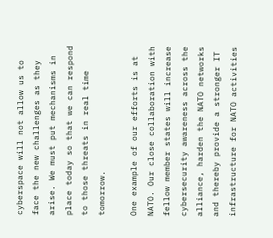cyberspace will not allow us to face the new challenges as they arise. We must put mechanisms in place today so that we can respond to those threats in real time tomorrow.

One example of our efforts is at NATO. Our close collaboration with fellow member states will increase cybersecurity awareness across the alliance, harden the NATO networks and thereby provide a stronger IT infrastructure for NATO activities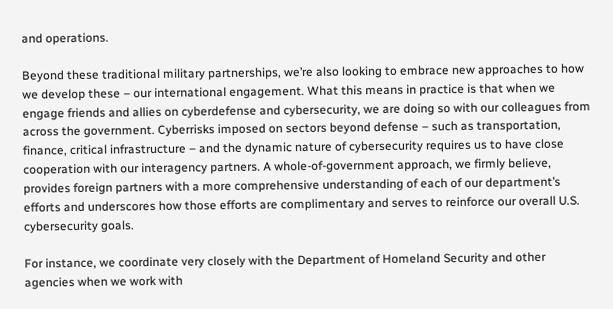and operations.

Beyond these traditional military partnerships, we’re also looking to embrace new approaches to how we develop these – our international engagement. What this means in practice is that when we engage friends and allies on cyberdefense and cybersecurity, we are doing so with our colleagues from across the government. Cyberrisks imposed on sectors beyond defense – such as transportation, finance, critical infrastructure – and the dynamic nature of cybersecurity requires us to have close cooperation with our interagency partners. A whole-of-government approach, we firmly believe, provides foreign partners with a more comprehensive understanding of each of our department’s efforts and underscores how those efforts are complimentary and serves to reinforce our overall U.S. cybersecurity goals.

For instance, we coordinate very closely with the Department of Homeland Security and other agencies when we work with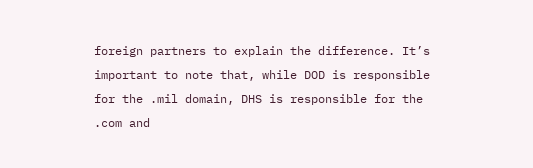foreign partners to explain the difference. It’s important to note that, while DOD is responsible for the .mil domain, DHS is responsible for the .com and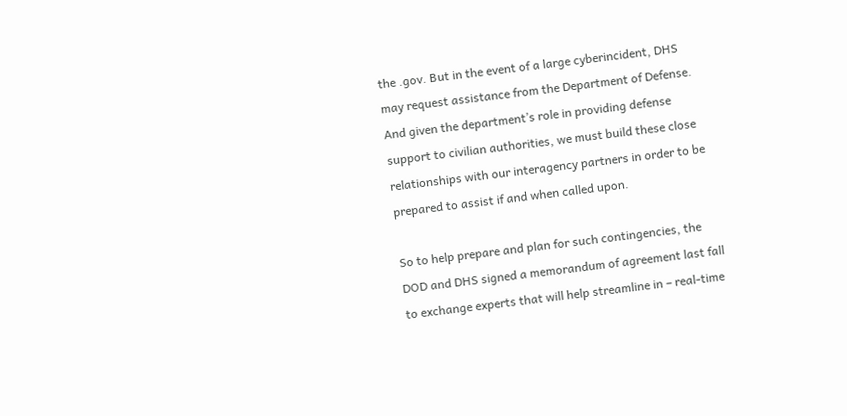the .gov. But in the event of a large cyberincident, DHS may request assistance from the Department of Defense. And given the department’s role in providing defense support to civilian authorities, we must build these close relationships with our interagency partners in order to be prepared to assist if and when called upon.

So to help prepare and plan for such contingencies, the DOD and DHS signed a memorandum of agreement last fall to exchange experts that will help streamline in – real-time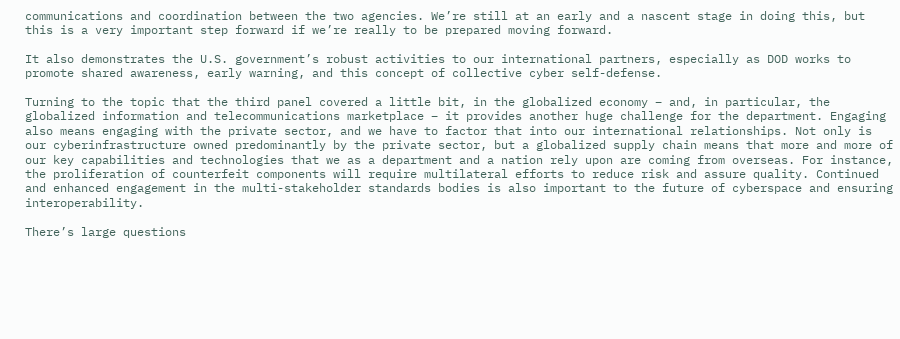communications and coordination between the two agencies. We’re still at an early and a nascent stage in doing this, but this is a very important step forward if we’re really to be prepared moving forward.

It also demonstrates the U.S. government’s robust activities to our international partners, especially as DOD works to promote shared awareness, early warning, and this concept of collective cyber self-defense.

Turning to the topic that the third panel covered a little bit, in the globalized economy – and, in particular, the globalized information and telecommunications marketplace – it provides another huge challenge for the department. Engaging also means engaging with the private sector, and we have to factor that into our international relationships. Not only is our cyberinfrastructure owned predominantly by the private sector, but a globalized supply chain means that more and more of our key capabilities and technologies that we as a department and a nation rely upon are coming from overseas. For instance, the proliferation of counterfeit components will require multilateral efforts to reduce risk and assure quality. Continued and enhanced engagement in the multi-stakeholder standards bodies is also important to the future of cyberspace and ensuring interoperability.

There’s large questions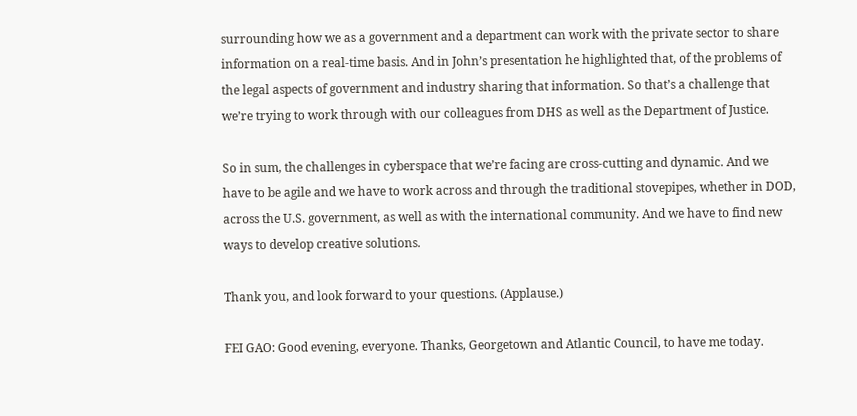surrounding how we as a government and a department can work with the private sector to share information on a real-time basis. And in John’s presentation he highlighted that, of the problems of the legal aspects of government and industry sharing that information. So that’s a challenge that we’re trying to work through with our colleagues from DHS as well as the Department of Justice.

So in sum, the challenges in cyberspace that we’re facing are cross-cutting and dynamic. And we have to be agile and we have to work across and through the traditional stovepipes, whether in DOD, across the U.S. government, as well as with the international community. And we have to find new ways to develop creative solutions.

Thank you, and look forward to your questions. (Applause.)

FEI GAO: Good evening, everyone. Thanks, Georgetown and Atlantic Council, to have me today.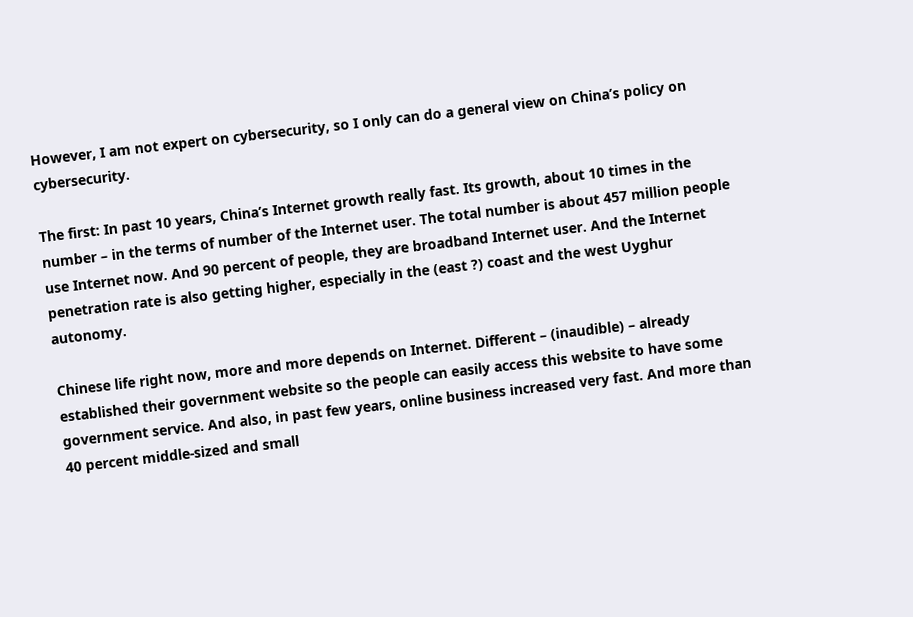However, I am not expert on cybersecurity, so I only can do a general view on China’s policy on cybersecurity.

The first: In past 10 years, China’s Internet growth really fast. Its growth, about 10 times in the number – in the terms of number of the Internet user. The total number is about 457 million people use Internet now. And 90 percent of people, they are broadband Internet user. And the Internet penetration rate is also getting higher, especially in the (east ?) coast and the west Uyghur autonomy.

Chinese life right now, more and more depends on Internet. Different – (inaudible) – already established their government website so the people can easily access this website to have some government service. And also, in past few years, online business increased very fast. And more than 40 percent middle-sized and small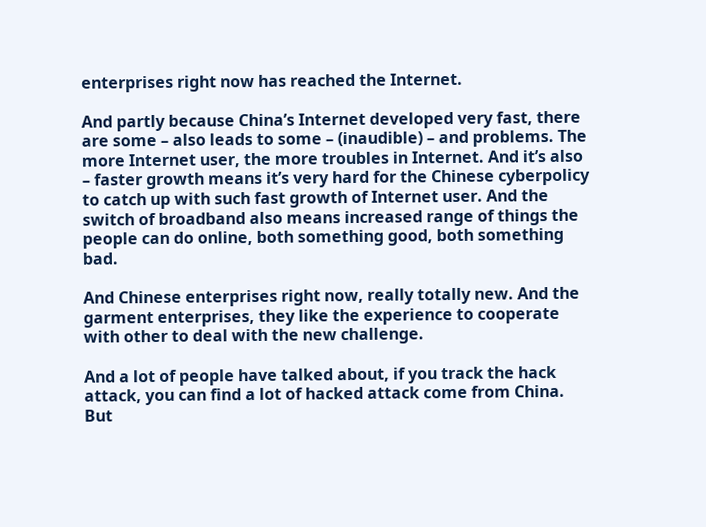enterprises right now has reached the Internet.

And partly because China’s Internet developed very fast, there are some – also leads to some – (inaudible) – and problems. The more Internet user, the more troubles in Internet. And it’s also – faster growth means it’s very hard for the Chinese cyberpolicy to catch up with such fast growth of Internet user. And the switch of broadband also means increased range of things the people can do online, both something good, both something bad.

And Chinese enterprises right now, really totally new. And the garment enterprises, they like the experience to cooperate with other to deal with the new challenge.

And a lot of people have talked about, if you track the hack attack, you can find a lot of hacked attack come from China. But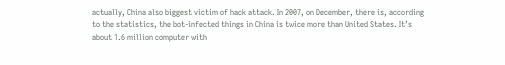actually, China also biggest victim of hack attack. In 2007, on December, there is, according to the statistics, the bot-infected things in China is twice more than United States. It’s about 1.6 million computer with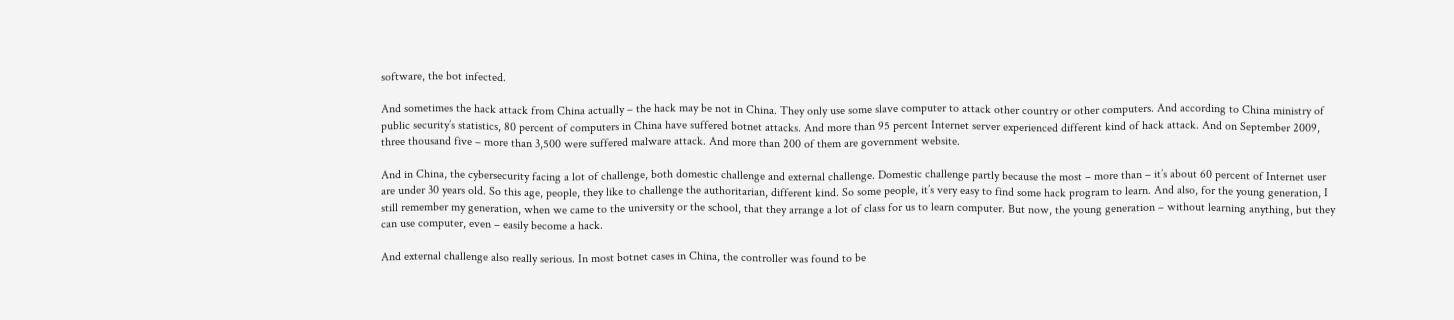software, the bot infected.

And sometimes the hack attack from China actually – the hack may be not in China. They only use some slave computer to attack other country or other computers. And according to China ministry of public security’s statistics, 80 percent of computers in China have suffered botnet attacks. And more than 95 percent Internet server experienced different kind of hack attack. And on September 2009, three thousand five – more than 3,500 were suffered malware attack. And more than 200 of them are government website.

And in China, the cybersecurity facing a lot of challenge, both domestic challenge and external challenge. Domestic challenge partly because the most – more than – it’s about 60 percent of Internet user are under 30 years old. So this age, people, they like to challenge the authoritarian, different kind. So some people, it’s very easy to find some hack program to learn. And also, for the young generation, I still remember my generation, when we came to the university or the school, that they arrange a lot of class for us to learn computer. But now, the young generation – without learning anything, but they can use computer, even – easily become a hack.

And external challenge also really serious. In most botnet cases in China, the controller was found to be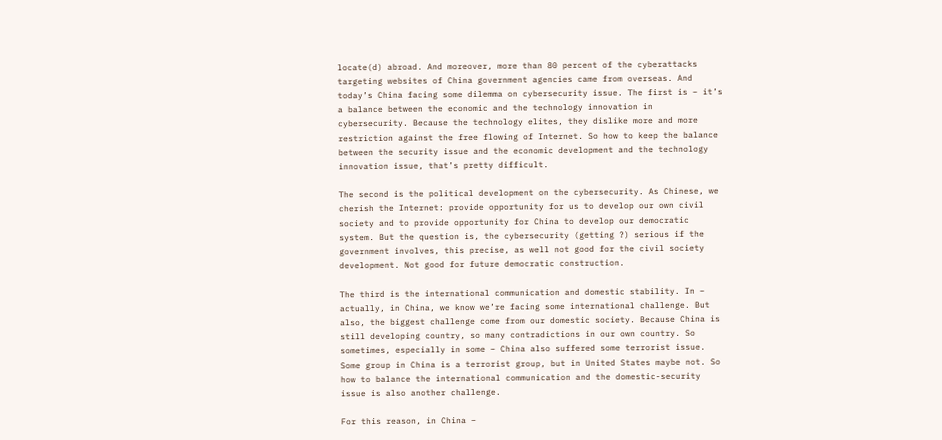locate(d) abroad. And moreover, more than 80 percent of the cyberattacks targeting websites of China government agencies came from overseas. And today’s China facing some dilemma on cybersecurity issue. The first is – it’s a balance between the economic and the technology innovation in cybersecurity. Because the technology elites, they dislike more and more restriction against the free flowing of Internet. So how to keep the balance between the security issue and the economic development and the technology innovation issue, that’s pretty difficult.

The second is the political development on the cybersecurity. As Chinese, we cherish the Internet: provide opportunity for us to develop our own civil society and to provide opportunity for China to develop our democratic system. But the question is, the cybersecurity (getting ?) serious if the government involves, this precise, as well not good for the civil society development. Not good for future democratic construction.

The third is the international communication and domestic stability. In – actually, in China, we know we’re facing some international challenge. But also, the biggest challenge come from our domestic society. Because China is still developing country, so many contradictions in our own country. So sometimes, especially in some – China also suffered some terrorist issue. Some group in China is a terrorist group, but in United States maybe not. So how to balance the international communication and the domestic-security issue is also another challenge.

For this reason, in China –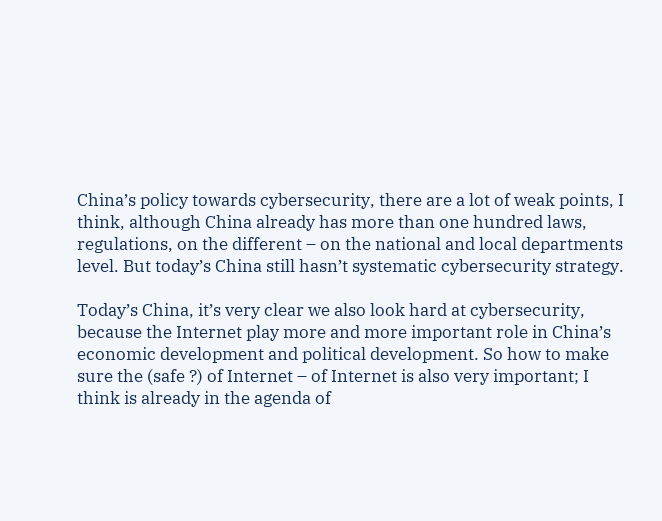China’s policy towards cybersecurity, there are a lot of weak points, I think, although China already has more than one hundred laws, regulations, on the different – on the national and local departments level. But today’s China still hasn’t systematic cybersecurity strategy.

Today’s China, it’s very clear we also look hard at cybersecurity, because the Internet play more and more important role in China’s economic development and political development. So how to make sure the (safe ?) of Internet – of Internet is also very important; I think is already in the agenda of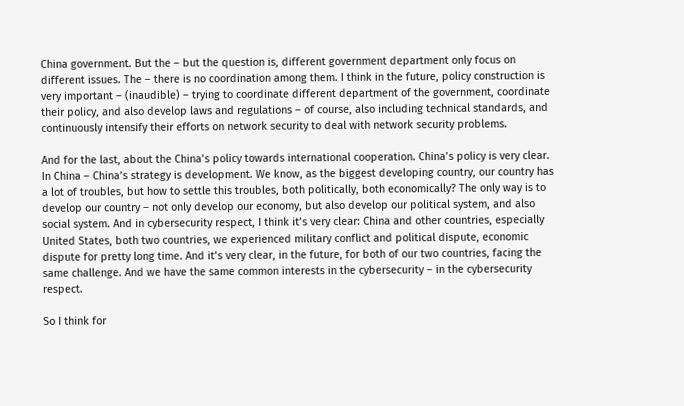China government. But the – but the question is, different government department only focus on different issues. The – there is no coordination among them. I think in the future, policy construction is very important – (inaudible) – trying to coordinate different department of the government, coordinate their policy, and also develop laws and regulations – of course, also including technical standards, and continuously intensify their efforts on network security to deal with network security problems.

And for the last, about the China’s policy towards international cooperation. China’s policy is very clear. In China – China’s strategy is development. We know, as the biggest developing country, our country has a lot of troubles, but how to settle this troubles, both politically, both economically? The only way is to develop our country – not only develop our economy, but also develop our political system, and also social system. And in cybersecurity respect, I think it’s very clear: China and other countries, especially United States, both two countries, we experienced military conflict and political dispute, economic dispute for pretty long time. And it’s very clear, in the future, for both of our two countries, facing the same challenge. And we have the same common interests in the cybersecurity – in the cybersecurity respect.

So I think for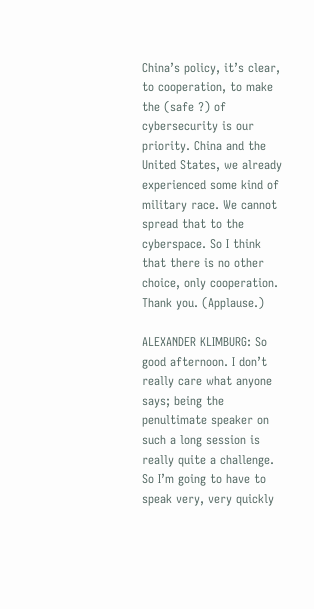China’s policy, it’s clear, to cooperation, to make the (safe ?) of cybersecurity is our priority. China and the United States, we already experienced some kind of military race. We cannot spread that to the cyberspace. So I think that there is no other choice, only cooperation. Thank you. (Applause.)

ALEXANDER KLIMBURG: So good afternoon. I don’t really care what anyone says; being the penultimate speaker on such a long session is really quite a challenge. So I’m going to have to speak very, very quickly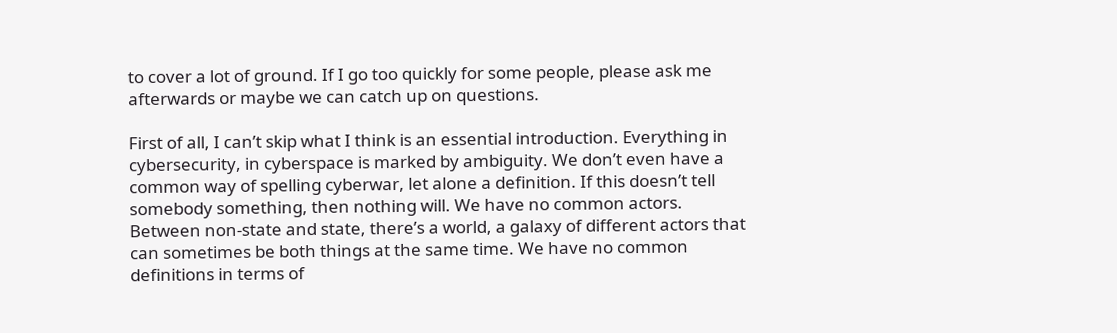to cover a lot of ground. If I go too quickly for some people, please ask me afterwards or maybe we can catch up on questions.

First of all, I can’t skip what I think is an essential introduction. Everything in cybersecurity, in cyberspace is marked by ambiguity. We don’t even have a common way of spelling cyberwar, let alone a definition. If this doesn’t tell somebody something, then nothing will. We have no common actors. Between non-state and state, there’s a world, a galaxy of different actors that can sometimes be both things at the same time. We have no common definitions in terms of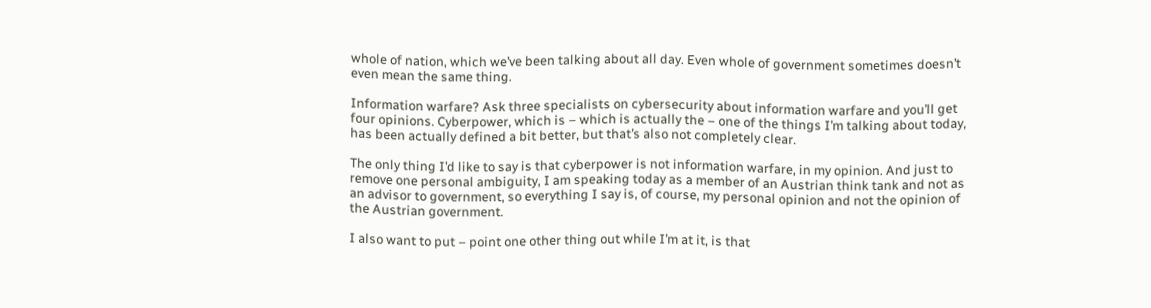whole of nation, which we’ve been talking about all day. Even whole of government sometimes doesn’t even mean the same thing.

Information warfare? Ask three specialists on cybersecurity about information warfare and you’ll get four opinions. Cyberpower, which is – which is actually the – one of the things I’m talking about today, has been actually defined a bit better, but that’s also not completely clear.

The only thing I’d like to say is that cyberpower is not information warfare, in my opinion. And just to remove one personal ambiguity, I am speaking today as a member of an Austrian think tank and not as an advisor to government, so everything I say is, of course, my personal opinion and not the opinion of the Austrian government.

I also want to put – point one other thing out while I’m at it, is that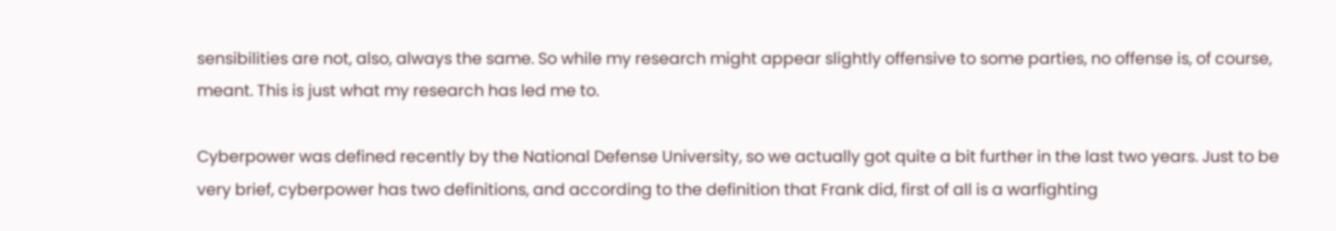sensibilities are not, also, always the same. So while my research might appear slightly offensive to some parties, no offense is, of course, meant. This is just what my research has led me to.

Cyberpower was defined recently by the National Defense University, so we actually got quite a bit further in the last two years. Just to be very brief, cyberpower has two definitions, and according to the definition that Frank did, first of all is a warfighting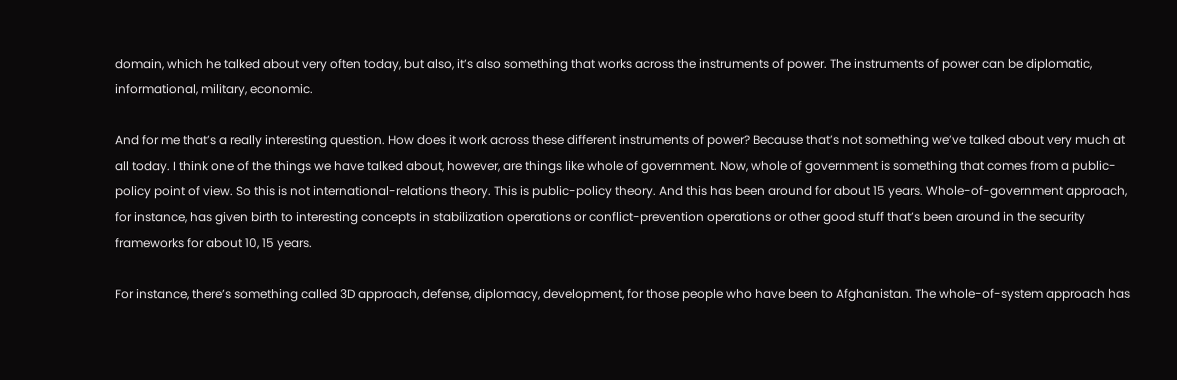domain, which he talked about very often today, but also, it’s also something that works across the instruments of power. The instruments of power can be diplomatic, informational, military, economic.

And for me that’s a really interesting question. How does it work across these different instruments of power? Because that’s not something we’ve talked about very much at all today. I think one of the things we have talked about, however, are things like whole of government. Now, whole of government is something that comes from a public-policy point of view. So this is not international-relations theory. This is public-policy theory. And this has been around for about 15 years. Whole-of-government approach, for instance, has given birth to interesting concepts in stabilization operations or conflict-prevention operations or other good stuff that’s been around in the security frameworks for about 10, 15 years.

For instance, there’s something called 3D approach, defense, diplomacy, development, for those people who have been to Afghanistan. The whole-of-system approach has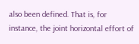also been defined. That is, for instance, the joint horizontal effort of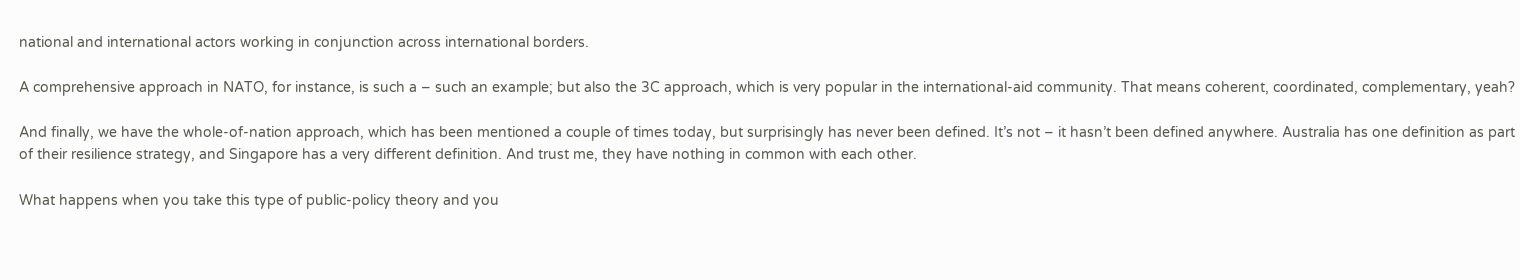national and international actors working in conjunction across international borders.

A comprehensive approach in NATO, for instance, is such a – such an example; but also the 3C approach, which is very popular in the international-aid community. That means coherent, coordinated, complementary, yeah?

And finally, we have the whole-of-nation approach, which has been mentioned a couple of times today, but surprisingly has never been defined. It’s not – it hasn’t been defined anywhere. Australia has one definition as part of their resilience strategy, and Singapore has a very different definition. And trust me, they have nothing in common with each other.

What happens when you take this type of public-policy theory and you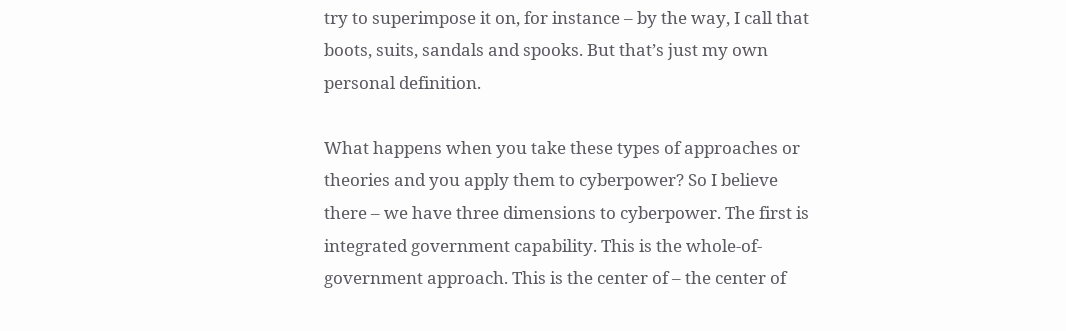try to superimpose it on, for instance – by the way, I call that boots, suits, sandals and spooks. But that’s just my own personal definition.

What happens when you take these types of approaches or theories and you apply them to cyberpower? So I believe there – we have three dimensions to cyberpower. The first is integrated government capability. This is the whole-of-government approach. This is the center of – the center of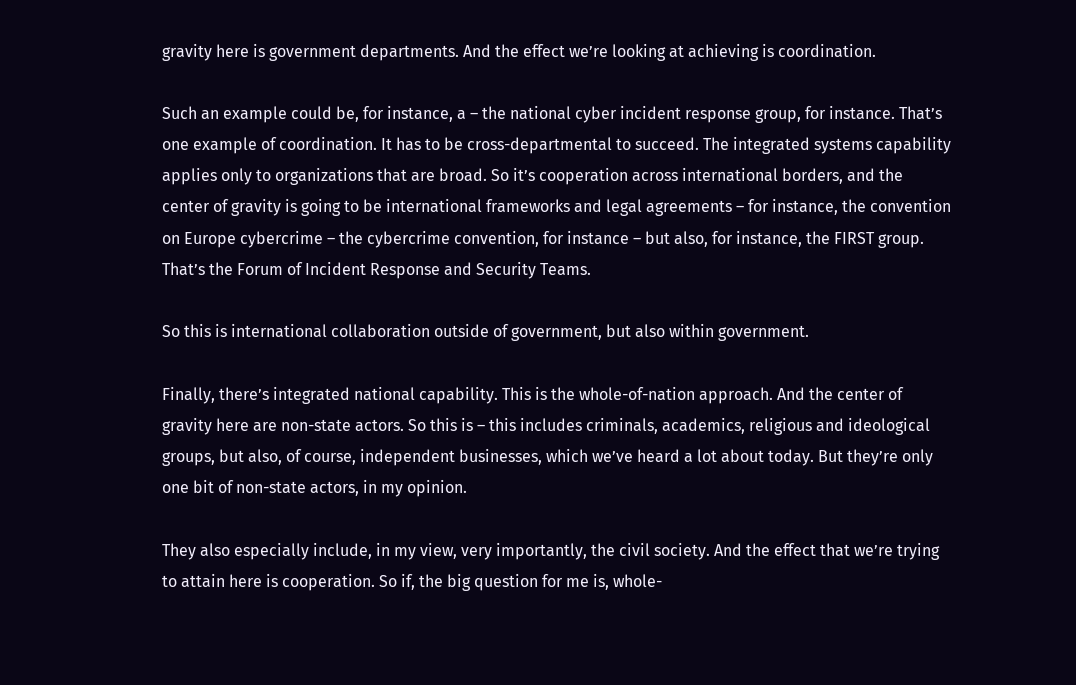gravity here is government departments. And the effect we’re looking at achieving is coordination.

Such an example could be, for instance, a – the national cyber incident response group, for instance. That’s one example of coordination. It has to be cross-departmental to succeed. The integrated systems capability applies only to organizations that are broad. So it’s cooperation across international borders, and the center of gravity is going to be international frameworks and legal agreements – for instance, the convention on Europe cybercrime – the cybercrime convention, for instance – but also, for instance, the FIRST group. That’s the Forum of Incident Response and Security Teams.

So this is international collaboration outside of government, but also within government.

Finally, there’s integrated national capability. This is the whole-of-nation approach. And the center of gravity here are non-state actors. So this is – this includes criminals, academics, religious and ideological groups, but also, of course, independent businesses, which we’ve heard a lot about today. But they’re only one bit of non-state actors, in my opinion.

They also especially include, in my view, very importantly, the civil society. And the effect that we’re trying to attain here is cooperation. So if, the big question for me is, whole-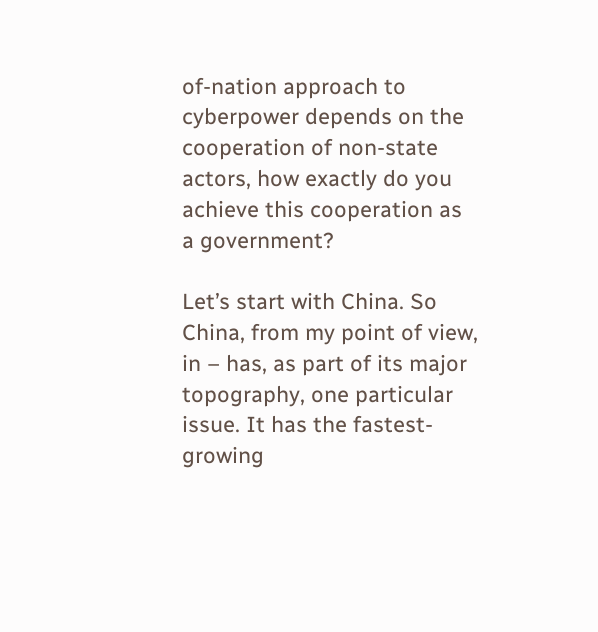of-nation approach to cyberpower depends on the cooperation of non-state actors, how exactly do you achieve this cooperation as a government?

Let’s start with China. So China, from my point of view, in – has, as part of its major topography, one particular issue. It has the fastest-growing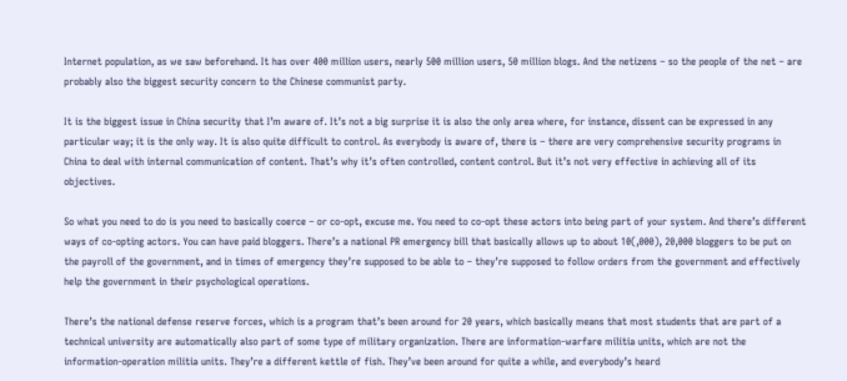Internet population, as we saw beforehand. It has over 400 million users, nearly 500 million users, 50 million blogs. And the netizens – so the people of the net – are probably also the biggest security concern to the Chinese communist party.

It is the biggest issue in China security that I’m aware of. It’s not a big surprise it is also the only area where, for instance, dissent can be expressed in any particular way; it is the only way. It is also quite difficult to control. As everybody is aware of, there is – there are very comprehensive security programs in China to deal with internal communication of content. That’s why it’s often controlled, content control. But it’s not very effective in achieving all of its objectives.

So what you need to do is you need to basically coerce – or co-opt, excuse me. You need to co-opt these actors into being part of your system. And there’s different ways of co-opting actors. You can have paid bloggers. There’s a national PR emergency bill that basically allows up to about 10(,000), 20,000 bloggers to be put on the payroll of the government, and in times of emergency they’re supposed to be able to – they’re supposed to follow orders from the government and effectively help the government in their psychological operations.

There’s the national defense reserve forces, which is a program that’s been around for 20 years, which basically means that most students that are part of a technical university are automatically also part of some type of military organization. There are information-warfare militia units, which are not the information-operation militia units. They’re a different kettle of fish. They’ve been around for quite a while, and everybody’s heard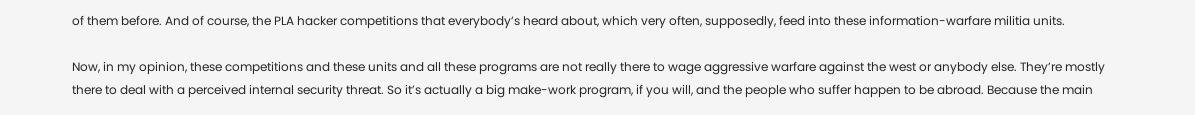of them before. And of course, the PLA hacker competitions that everybody’s heard about, which very often, supposedly, feed into these information-warfare militia units.

Now, in my opinion, these competitions and these units and all these programs are not really there to wage aggressive warfare against the west or anybody else. They’re mostly there to deal with a perceived internal security threat. So it’s actually a big make-work program, if you will, and the people who suffer happen to be abroad. Because the main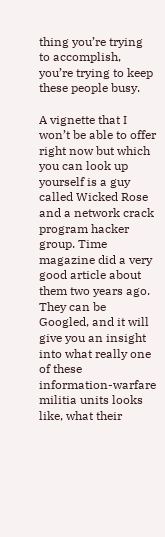thing you’re trying to accomplish, you’re trying to keep these people busy.

A vignette that I won’t be able to offer right now but which you can look up yourself is a guy called Wicked Rose and a network crack program hacker group. Time magazine did a very good article about them two years ago. They can be Googled, and it will give you an insight into what really one of these information-warfare militia units looks like, what their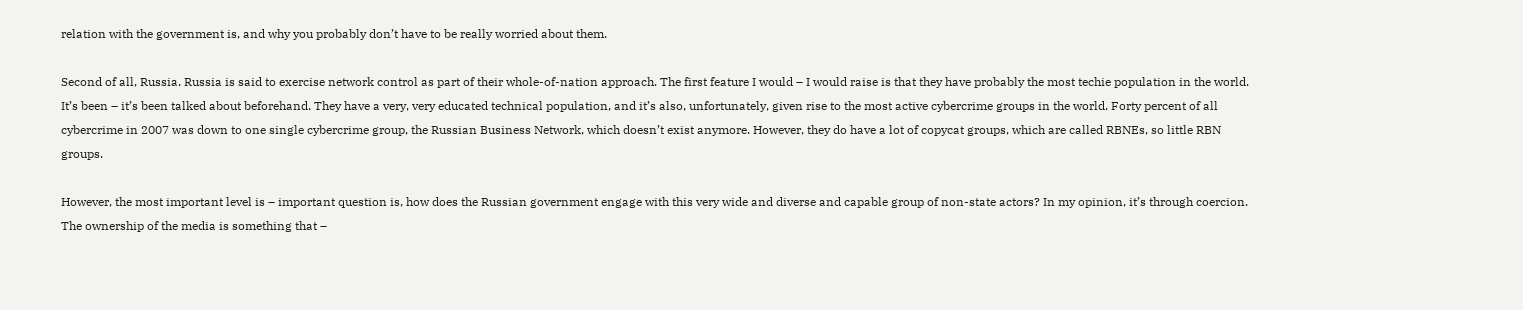relation with the government is, and why you probably don’t have to be really worried about them.

Second of all, Russia. Russia is said to exercise network control as part of their whole-of-nation approach. The first feature I would – I would raise is that they have probably the most techie population in the world. It’s been – it’s been talked about beforehand. They have a very, very educated technical population, and it’s also, unfortunately, given rise to the most active cybercrime groups in the world. Forty percent of all cybercrime in 2007 was down to one single cybercrime group, the Russian Business Network, which doesn’t exist anymore. However, they do have a lot of copycat groups, which are called RBNEs, so little RBN groups.

However, the most important level is – important question is, how does the Russian government engage with this very wide and diverse and capable group of non-state actors? In my opinion, it’s through coercion. The ownership of the media is something that –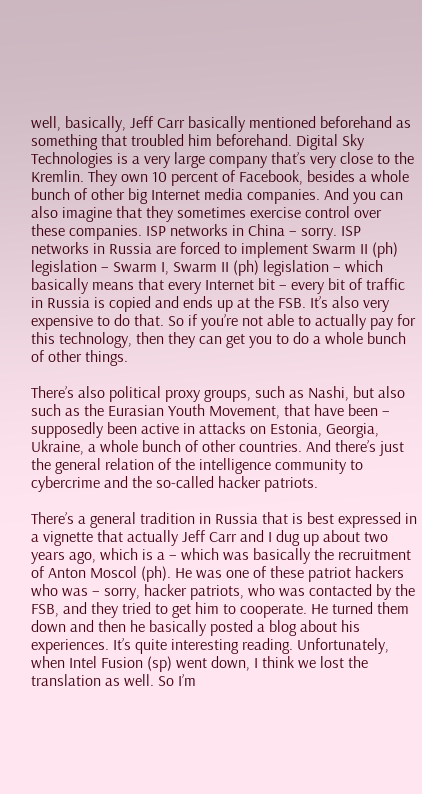well, basically, Jeff Carr basically mentioned beforehand as something that troubled him beforehand. Digital Sky Technologies is a very large company that’s very close to the Kremlin. They own 10 percent of Facebook, besides a whole bunch of other big Internet media companies. And you can also imagine that they sometimes exercise control over these companies. ISP networks in China – sorry. ISP networks in Russia are forced to implement Swarm II (ph) legislation – Swarm I, Swarm II (ph) legislation – which basically means that every Internet bit – every bit of traffic in Russia is copied and ends up at the FSB. It’s also very expensive to do that. So if you’re not able to actually pay for this technology, then they can get you to do a whole bunch of other things.

There’s also political proxy groups, such as Nashi, but also such as the Eurasian Youth Movement, that have been – supposedly been active in attacks on Estonia, Georgia, Ukraine, a whole bunch of other countries. And there’s just the general relation of the intelligence community to cybercrime and the so-called hacker patriots.

There’s a general tradition in Russia that is best expressed in a vignette that actually Jeff Carr and I dug up about two years ago, which is a – which was basically the recruitment of Anton Moscol (ph). He was one of these patriot hackers who was – sorry, hacker patriots, who was contacted by the FSB, and they tried to get him to cooperate. He turned them down and then he basically posted a blog about his experiences. It’s quite interesting reading. Unfortunately, when Intel Fusion (sp) went down, I think we lost the translation as well. So I’m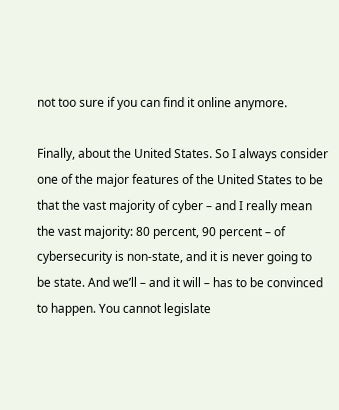not too sure if you can find it online anymore.

Finally, about the United States. So I always consider one of the major features of the United States to be that the vast majority of cyber – and I really mean the vast majority: 80 percent, 90 percent – of cybersecurity is non-state, and it is never going to be state. And we’ll – and it will – has to be convinced to happen. You cannot legislate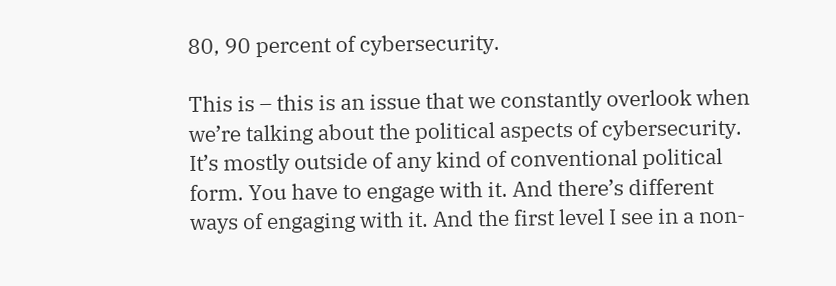80, 90 percent of cybersecurity.

This is – this is an issue that we constantly overlook when we’re talking about the political aspects of cybersecurity. It’s mostly outside of any kind of conventional political form. You have to engage with it. And there’s different ways of engaging with it. And the first level I see in a non-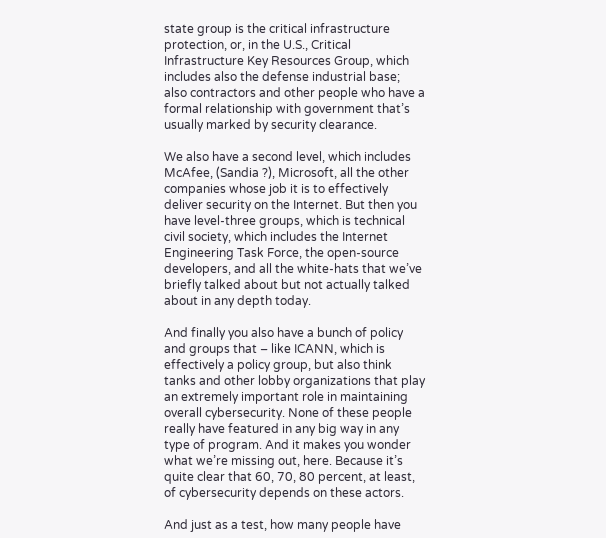state group is the critical infrastructure protection, or, in the U.S., Critical Infrastructure Key Resources Group, which includes also the defense industrial base; also contractors and other people who have a formal relationship with government that’s usually marked by security clearance.

We also have a second level, which includes McAfee, (Sandia ?), Microsoft, all the other companies whose job it is to effectively deliver security on the Internet. But then you have level-three groups, which is technical civil society, which includes the Internet Engineering Task Force, the open-source developers, and all the white-hats that we’ve briefly talked about but not actually talked about in any depth today.

And finally you also have a bunch of policy and groups that – like ICANN, which is effectively a policy group, but also think tanks and other lobby organizations that play an extremely important role in maintaining overall cybersecurity. None of these people really have featured in any big way in any type of program. And it makes you wonder what we’re missing out, here. Because it’s quite clear that 60, 70, 80 percent, at least, of cybersecurity depends on these actors.

And just as a test, how many people have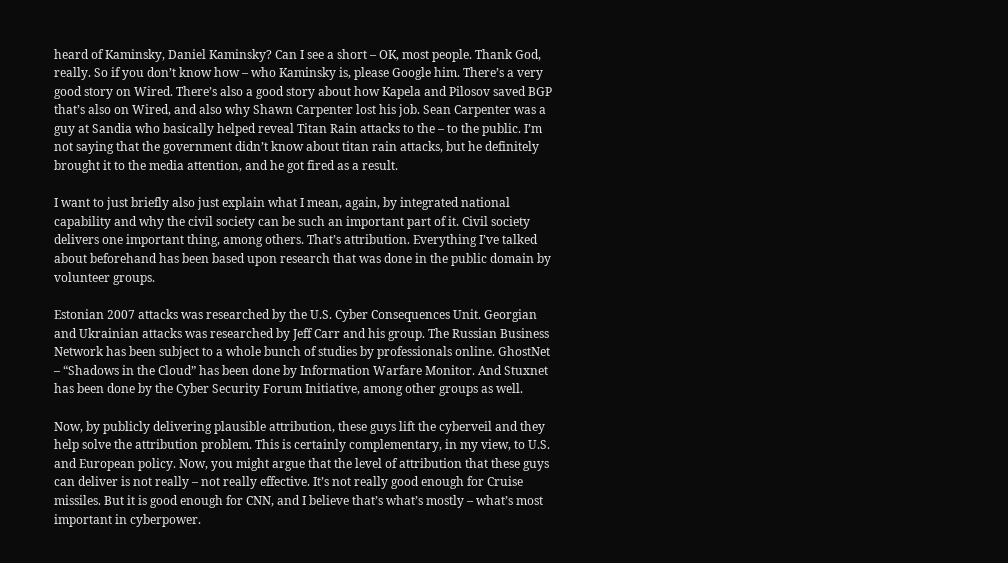heard of Kaminsky, Daniel Kaminsky? Can I see a short – OK, most people. Thank God, really. So if you don’t know how – who Kaminsky is, please Google him. There’s a very good story on Wired. There’s also a good story about how Kapela and Pilosov saved BGP that’s also on Wired, and also why Shawn Carpenter lost his job. Sean Carpenter was a guy at Sandia who basically helped reveal Titan Rain attacks to the – to the public. I’m not saying that the government didn’t know about titan rain attacks, but he definitely brought it to the media attention, and he got fired as a result.

I want to just briefly also just explain what I mean, again, by integrated national capability and why the civil society can be such an important part of it. Civil society delivers one important thing, among others. That’s attribution. Everything I’ve talked about beforehand has been based upon research that was done in the public domain by volunteer groups.

Estonian 2007 attacks was researched by the U.S. Cyber Consequences Unit. Georgian and Ukrainian attacks was researched by Jeff Carr and his group. The Russian Business Network has been subject to a whole bunch of studies by professionals online. GhostNet – “Shadows in the Cloud” has been done by Information Warfare Monitor. And Stuxnet has been done by the Cyber Security Forum Initiative, among other groups as well.

Now, by publicly delivering plausible attribution, these guys lift the cyberveil and they help solve the attribution problem. This is certainly complementary, in my view, to U.S. and European policy. Now, you might argue that the level of attribution that these guys can deliver is not really – not really effective. It’s not really good enough for Cruise missiles. But it is good enough for CNN, and I believe that’s what’s mostly – what’s most important in cyberpower.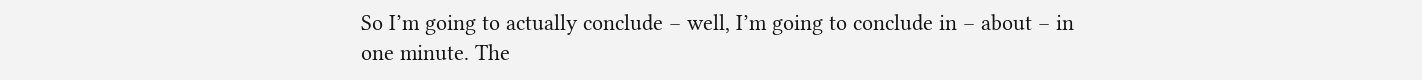So I’m going to actually conclude – well, I’m going to conclude in – about – in one minute. The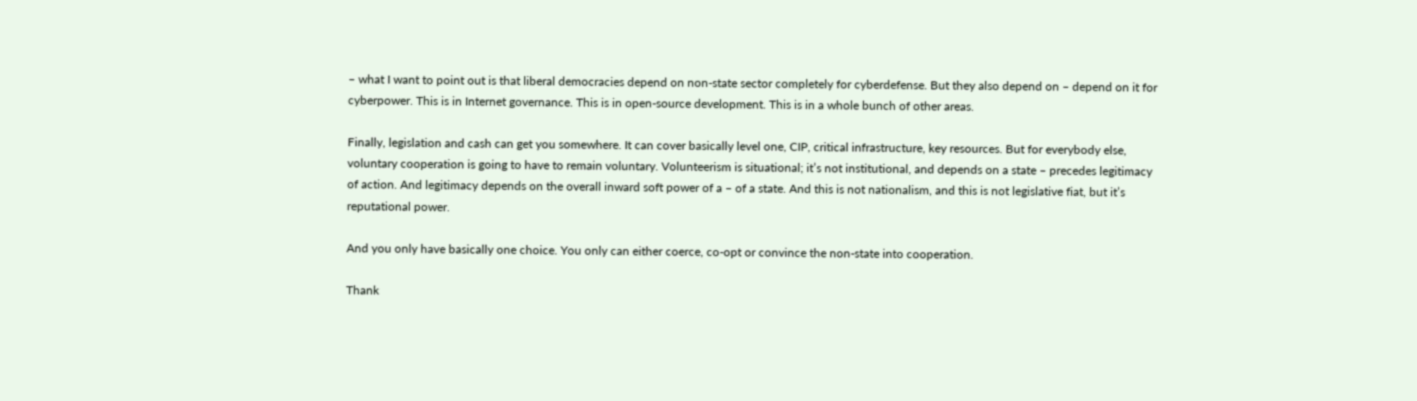– what I want to point out is that liberal democracies depend on non-state sector completely for cyberdefense. But they also depend on – depend on it for cyberpower. This is in Internet governance. This is in open-source development. This is in a whole bunch of other areas.

Finally, legislation and cash can get you somewhere. It can cover basically level one, CIP, critical infrastructure, key resources. But for everybody else, voluntary cooperation is going to have to remain voluntary. Volunteerism is situational; it’s not institutional, and depends on a state – precedes legitimacy of action. And legitimacy depends on the overall inward soft power of a – of a state. And this is not nationalism, and this is not legislative fiat, but it’s reputational power.

And you only have basically one choice. You only can either coerce, co-opt or convince the non-state into cooperation.

Thank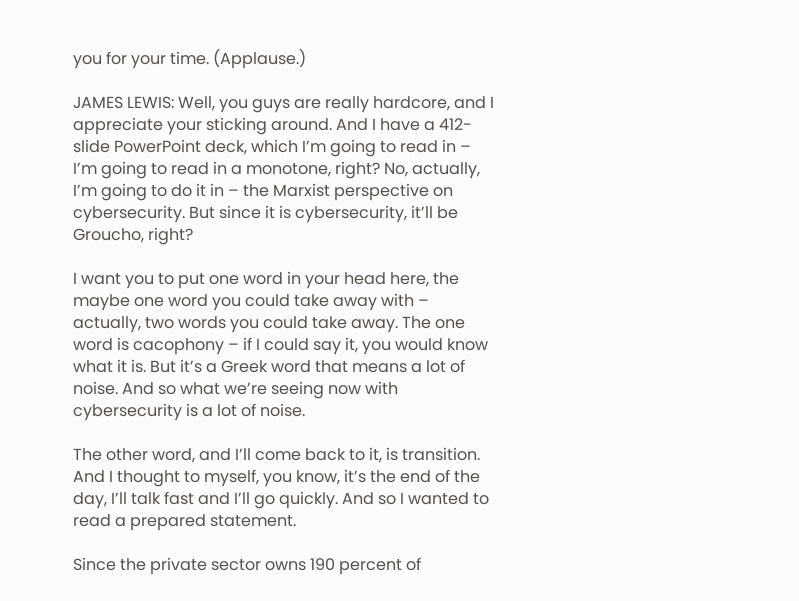you for your time. (Applause.)

JAMES LEWIS: Well, you guys are really hardcore, and I appreciate your sticking around. And I have a 412-slide PowerPoint deck, which I’m going to read in – I’m going to read in a monotone, right? No, actually, I’m going to do it in – the Marxist perspective on cybersecurity. But since it is cybersecurity, it’ll be Groucho, right?

I want you to put one word in your head here, the maybe one word you could take away with – actually, two words you could take away. The one word is cacophony – if I could say it, you would know what it is. But it’s a Greek word that means a lot of noise. And so what we’re seeing now with cybersecurity is a lot of noise.

The other word, and I’ll come back to it, is transition. And I thought to myself, you know, it’s the end of the day, I’ll talk fast and I’ll go quickly. And so I wanted to read a prepared statement.

Since the private sector owns 190 percent of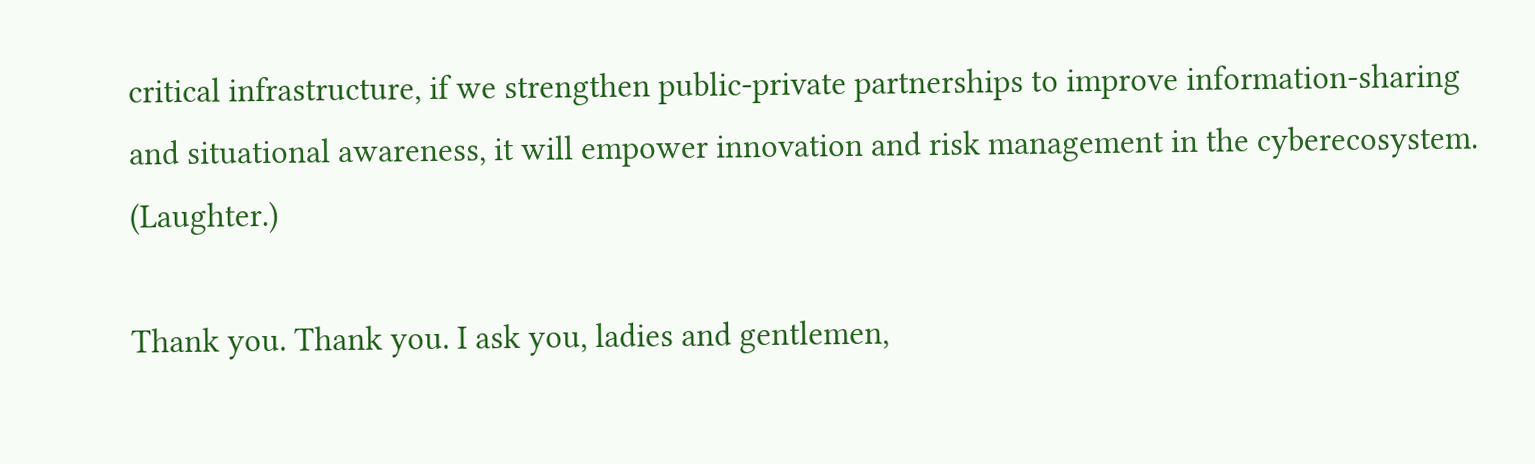critical infrastructure, if we strengthen public-private partnerships to improve information-sharing and situational awareness, it will empower innovation and risk management in the cyberecosystem. (Laughter.)

Thank you. Thank you. I ask you, ladies and gentlemen,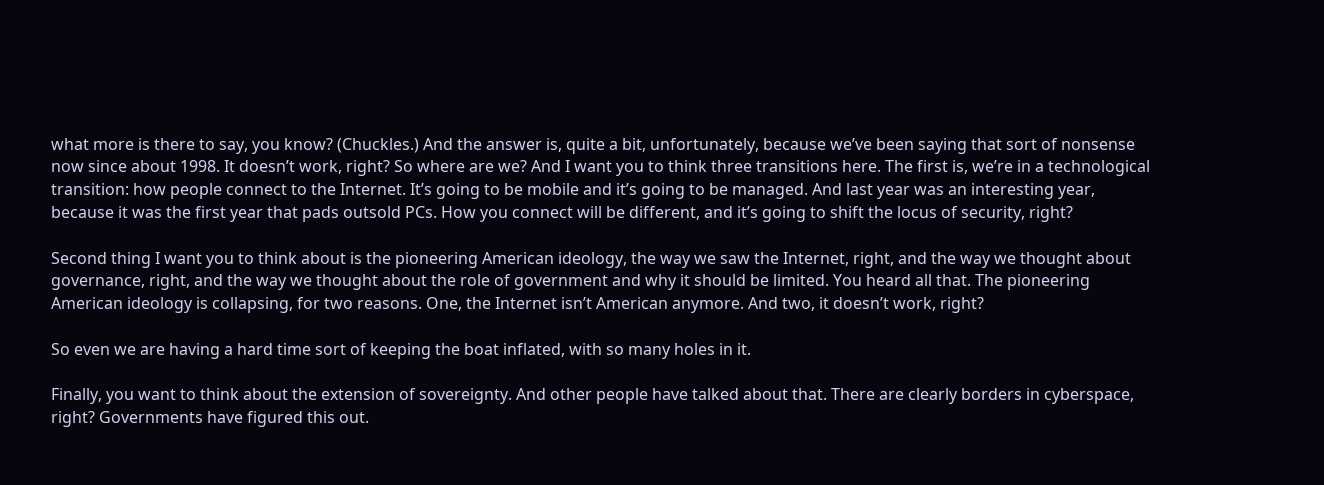what more is there to say, you know? (Chuckles.) And the answer is, quite a bit, unfortunately, because we’ve been saying that sort of nonsense now since about 1998. It doesn’t work, right? So where are we? And I want you to think three transitions here. The first is, we’re in a technological transition: how people connect to the Internet. It’s going to be mobile and it’s going to be managed. And last year was an interesting year, because it was the first year that pads outsold PCs. How you connect will be different, and it’s going to shift the locus of security, right?

Second thing I want you to think about is the pioneering American ideology, the way we saw the Internet, right, and the way we thought about governance, right, and the way we thought about the role of government and why it should be limited. You heard all that. The pioneering American ideology is collapsing, for two reasons. One, the Internet isn’t American anymore. And two, it doesn’t work, right?

So even we are having a hard time sort of keeping the boat inflated, with so many holes in it.

Finally, you want to think about the extension of sovereignty. And other people have talked about that. There are clearly borders in cyberspace, right? Governments have figured this out.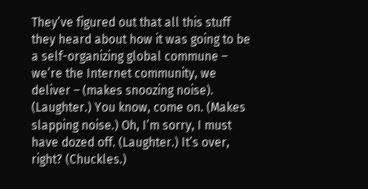They’ve figured out that all this stuff they heard about how it was going to be a self-organizing global commune – we’re the Internet community, we deliver – (makes snoozing noise). (Laughter.) You know, come on. (Makes slapping noise.) Oh, I’m sorry, I must have dozed off. (Laughter.) It’s over, right? (Chuckles.)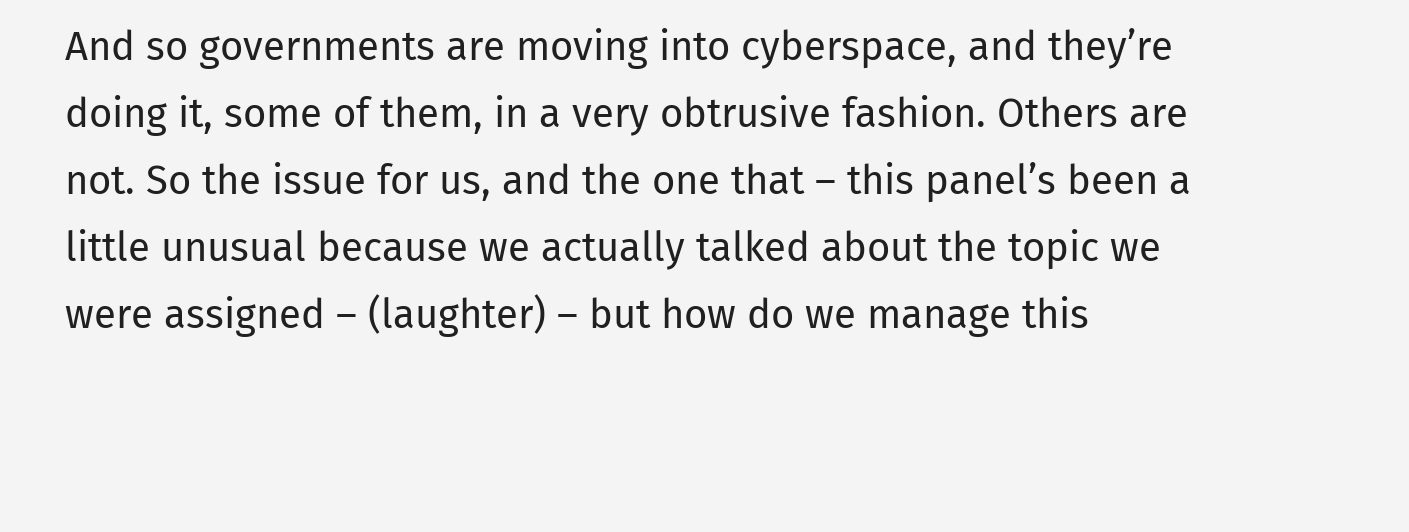And so governments are moving into cyberspace, and they’re doing it, some of them, in a very obtrusive fashion. Others are not. So the issue for us, and the one that – this panel’s been a little unusual because we actually talked about the topic we were assigned – (laughter) – but how do we manage this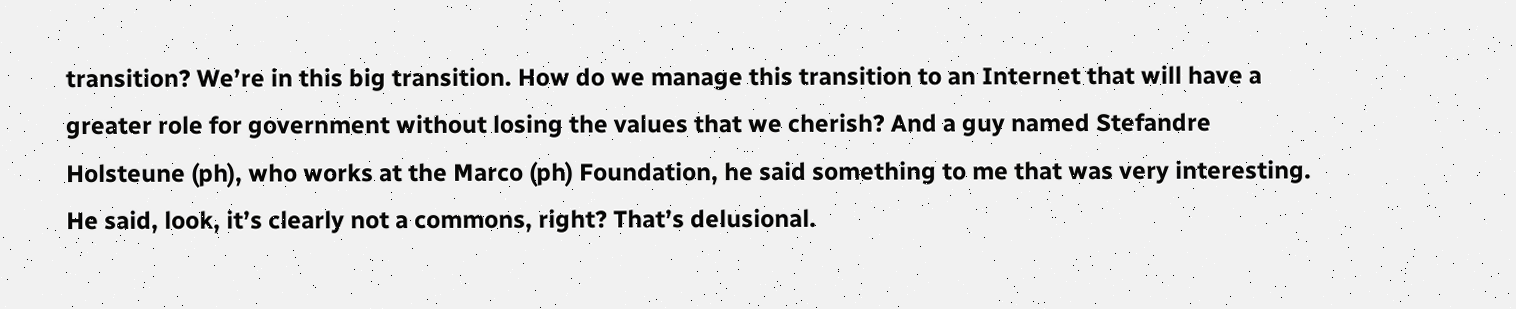transition? We’re in this big transition. How do we manage this transition to an Internet that will have a greater role for government without losing the values that we cherish? And a guy named Stefandre Holsteune (ph), who works at the Marco (ph) Foundation, he said something to me that was very interesting. He said, look, it’s clearly not a commons, right? That’s delusional.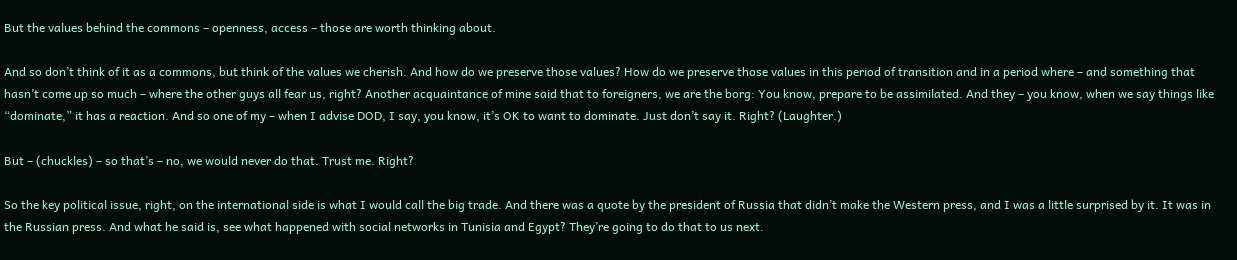But the values behind the commons – openness, access – those are worth thinking about.

And so don’t think of it as a commons, but think of the values we cherish. And how do we preserve those values? How do we preserve those values in this period of transition and in a period where – and something that hasn’t come up so much – where the other guys all fear us, right? Another acquaintance of mine said that to foreigners, we are the borg: You know, prepare to be assimilated. And they – you know, when we say things like “dominate,” it has a reaction. And so one of my – when I advise DOD, I say, you know, it’s OK to want to dominate. Just don’t say it. Right? (Laughter.)

But – (chuckles) – so that’s – no, we would never do that. Trust me. Right?

So the key political issue, right, on the international side is what I would call the big trade. And there was a quote by the president of Russia that didn’t make the Western press, and I was a little surprised by it. It was in the Russian press. And what he said is, see what happened with social networks in Tunisia and Egypt? They’re going to do that to us next.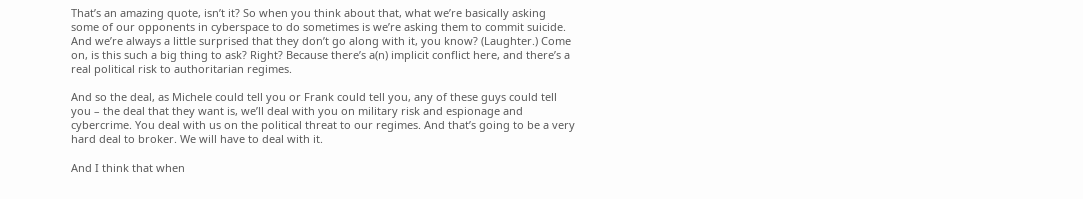That’s an amazing quote, isn’t it? So when you think about that, what we’re basically asking some of our opponents in cyberspace to do sometimes is we’re asking them to commit suicide. And we’re always a little surprised that they don’t go along with it, you know? (Laughter.) Come on, is this such a big thing to ask? Right? Because there’s a(n) implicit conflict here, and there’s a real political risk to authoritarian regimes.

And so the deal, as Michele could tell you or Frank could tell you, any of these guys could tell you – the deal that they want is, we’ll deal with you on military risk and espionage and cybercrime. You deal with us on the political threat to our regimes. And that’s going to be a very hard deal to broker. We will have to deal with it.

And I think that when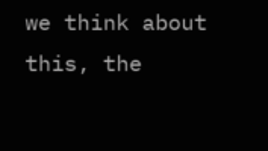we think about this, the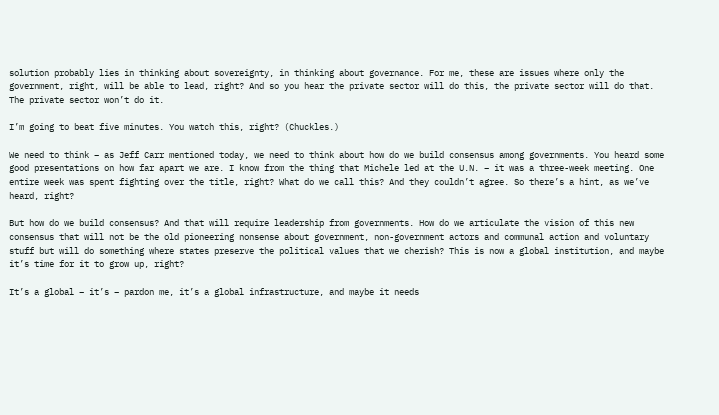solution probably lies in thinking about sovereignty, in thinking about governance. For me, these are issues where only the government, right, will be able to lead, right? And so you hear the private sector will do this, the private sector will do that. The private sector won’t do it.

I’m going to beat five minutes. You watch this, right? (Chuckles.)

We need to think – as Jeff Carr mentioned today, we need to think about how do we build consensus among governments. You heard some good presentations on how far apart we are. I know from the thing that Michele led at the U.N. – it was a three-week meeting. One entire week was spent fighting over the title, right? What do we call this? And they couldn’t agree. So there’s a hint, as we’ve heard, right?

But how do we build consensus? And that will require leadership from governments. How do we articulate the vision of this new consensus that will not be the old pioneering nonsense about government, non-government actors and communal action and voluntary stuff but will do something where states preserve the political values that we cherish? This is now a global institution, and maybe it’s time for it to grow up, right?

It’s a global – it’s – pardon me, it’s a global infrastructure, and maybe it needs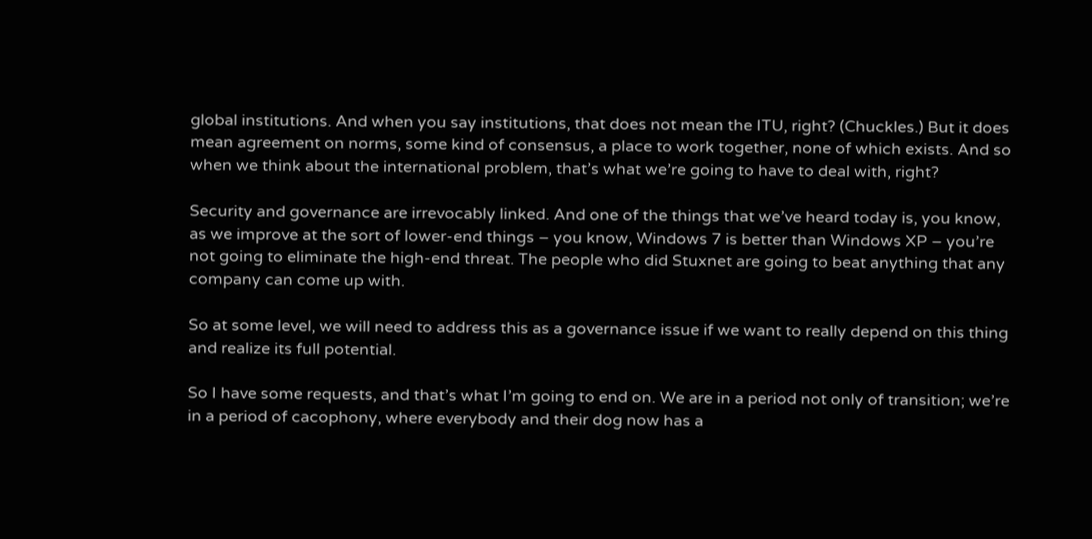global institutions. And when you say institutions, that does not mean the ITU, right? (Chuckles.) But it does mean agreement on norms, some kind of consensus, a place to work together, none of which exists. And so when we think about the international problem, that’s what we’re going to have to deal with, right?

Security and governance are irrevocably linked. And one of the things that we’ve heard today is, you know, as we improve at the sort of lower-end things – you know, Windows 7 is better than Windows XP – you’re not going to eliminate the high-end threat. The people who did Stuxnet are going to beat anything that any company can come up with.

So at some level, we will need to address this as a governance issue if we want to really depend on this thing and realize its full potential.

So I have some requests, and that’s what I’m going to end on. We are in a period not only of transition; we’re in a period of cacophony, where everybody and their dog now has a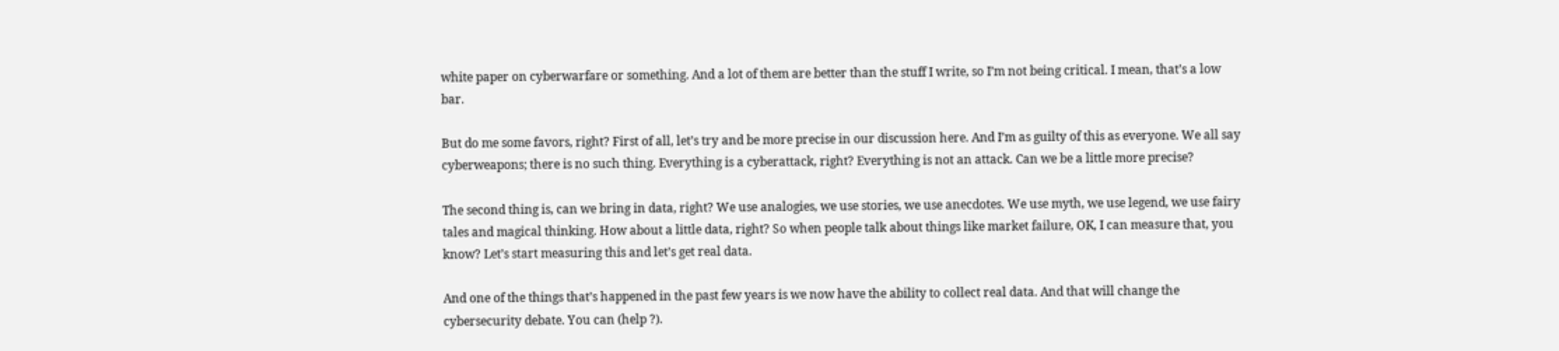white paper on cyberwarfare or something. And a lot of them are better than the stuff I write, so I’m not being critical. I mean, that’s a low bar.

But do me some favors, right? First of all, let’s try and be more precise in our discussion here. And I’m as guilty of this as everyone. We all say cyberweapons; there is no such thing. Everything is a cyberattack, right? Everything is not an attack. Can we be a little more precise?

The second thing is, can we bring in data, right? We use analogies, we use stories, we use anecdotes. We use myth, we use legend, we use fairy tales and magical thinking. How about a little data, right? So when people talk about things like market failure, OK, I can measure that, you know? Let’s start measuring this and let’s get real data.

And one of the things that’s happened in the past few years is we now have the ability to collect real data. And that will change the cybersecurity debate. You can (help ?).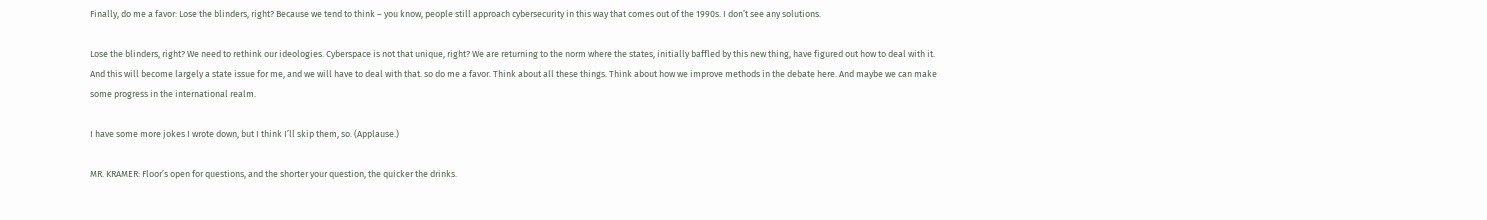Finally, do me a favor: Lose the blinders, right? Because we tend to think – you know, people still approach cybersecurity in this way that comes out of the 1990s. I don’t see any solutions.

Lose the blinders, right? We need to rethink our ideologies. Cyberspace is not that unique, right? We are returning to the norm where the states, initially baffled by this new thing, have figured out how to deal with it. And this will become largely a state issue for me, and we will have to deal with that. so do me a favor. Think about all these things. Think about how we improve methods in the debate here. And maybe we can make some progress in the international realm.

I have some more jokes I wrote down, but I think I’ll skip them, so. (Applause.)

MR. KRAMER: Floor’s open for questions, and the shorter your question, the quicker the drinks.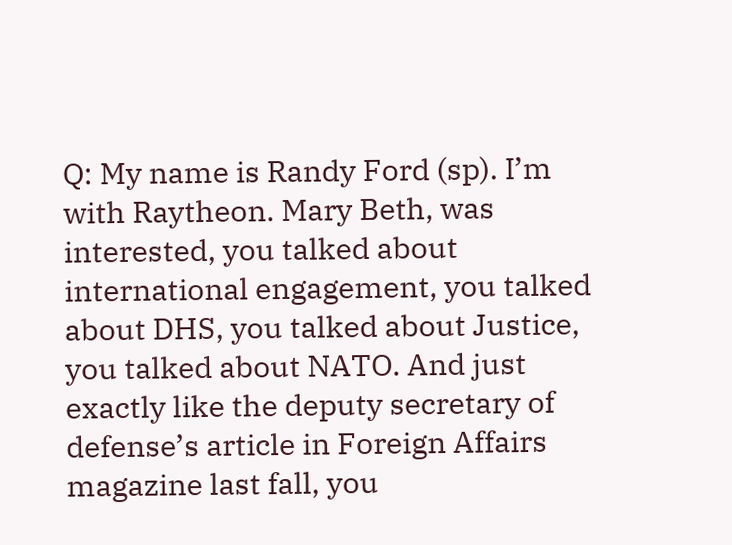Q: My name is Randy Ford (sp). I’m with Raytheon. Mary Beth, was interested, you talked about international engagement, you talked about DHS, you talked about Justice, you talked about NATO. And just exactly like the deputy secretary of defense’s article in Foreign Affairs magazine last fall, you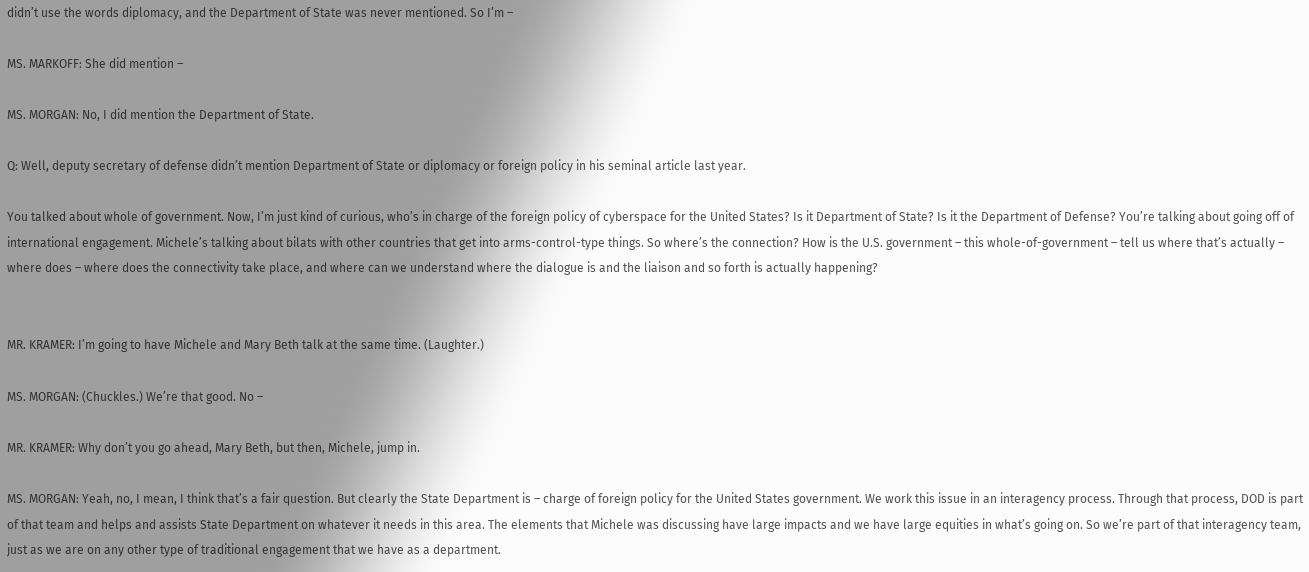didn’t use the words diplomacy, and the Department of State was never mentioned. So I’m –

MS. MARKOFF: She did mention –

MS. MORGAN: No, I did mention the Department of State.

Q: Well, deputy secretary of defense didn’t mention Department of State or diplomacy or foreign policy in his seminal article last year.

You talked about whole of government. Now, I’m just kind of curious, who’s in charge of the foreign policy of cyberspace for the United States? Is it Department of State? Is it the Department of Defense? You’re talking about going off of international engagement. Michele’s talking about bilats with other countries that get into arms-control-type things. So where’s the connection? How is the U.S. government – this whole-of-government – tell us where that’s actually – where does – where does the connectivity take place, and where can we understand where the dialogue is and the liaison and so forth is actually happening?


MR. KRAMER: I’m going to have Michele and Mary Beth talk at the same time. (Laughter.)

MS. MORGAN: (Chuckles.) We’re that good. No –

MR. KRAMER: Why don’t you go ahead, Mary Beth, but then, Michele, jump in.

MS. MORGAN: Yeah, no, I mean, I think that’s a fair question. But clearly the State Department is – charge of foreign policy for the United States government. We work this issue in an interagency process. Through that process, DOD is part of that team and helps and assists State Department on whatever it needs in this area. The elements that Michele was discussing have large impacts and we have large equities in what’s going on. So we’re part of that interagency team, just as we are on any other type of traditional engagement that we have as a department.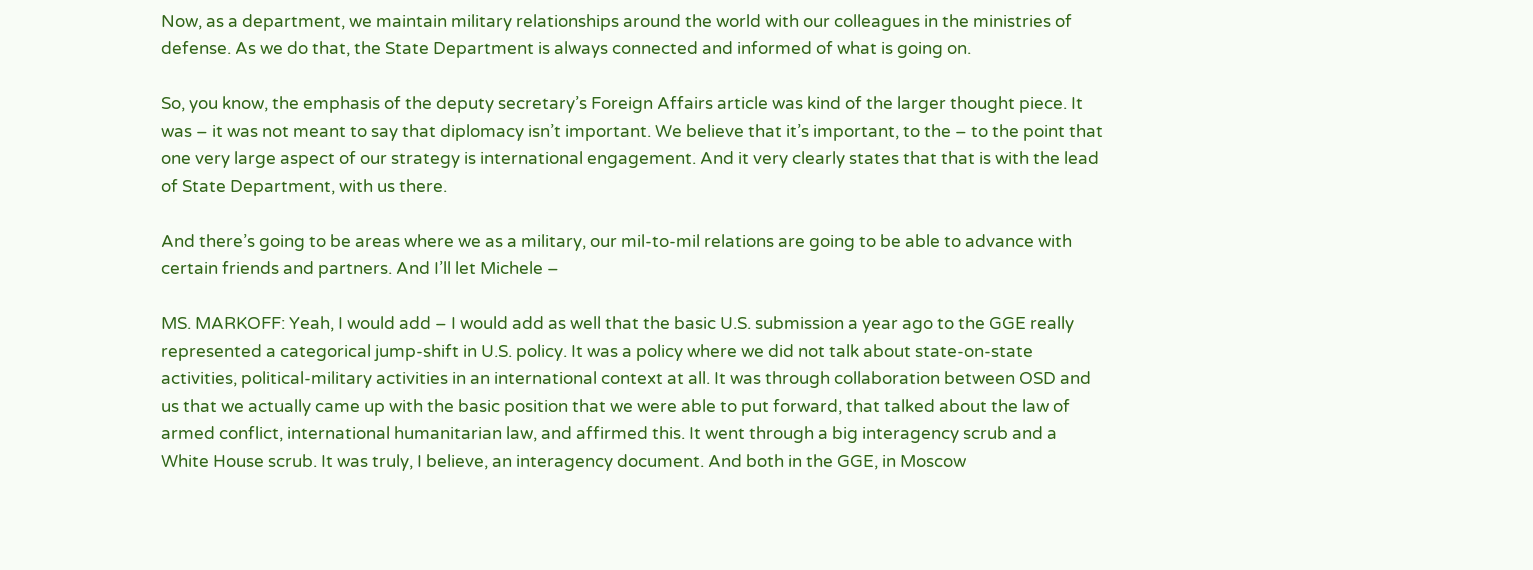Now, as a department, we maintain military relationships around the world with our colleagues in the ministries of defense. As we do that, the State Department is always connected and informed of what is going on.

So, you know, the emphasis of the deputy secretary’s Foreign Affairs article was kind of the larger thought piece. It was – it was not meant to say that diplomacy isn’t important. We believe that it’s important, to the – to the point that one very large aspect of our strategy is international engagement. And it very clearly states that that is with the lead of State Department, with us there.

And there’s going to be areas where we as a military, our mil-to-mil relations are going to be able to advance with certain friends and partners. And I’ll let Michele –

MS. MARKOFF: Yeah, I would add – I would add as well that the basic U.S. submission a year ago to the GGE really represented a categorical jump-shift in U.S. policy. It was a policy where we did not talk about state-on-state activities, political-military activities in an international context at all. It was through collaboration between OSD and us that we actually came up with the basic position that we were able to put forward, that talked about the law of armed conflict, international humanitarian law, and affirmed this. It went through a big interagency scrub and a White House scrub. It was truly, I believe, an interagency document. And both in the GGE, in Moscow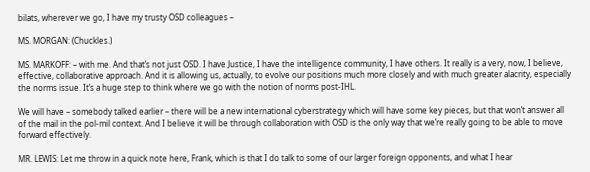bilats, wherever we go, I have my trusty OSD colleagues –

MS. MORGAN: (Chuckles.)

MS. MARKOFF: – with me. And that’s not just OSD. I have Justice, I have the intelligence community, I have others. It really is a very, now, I believe, effective, collaborative approach. And it is allowing us, actually, to evolve our positions much more closely and with much greater alacrity, especially the norms issue. It’s a huge step to think where we go with the notion of norms post-IHL.

We will have – somebody talked earlier – there will be a new international cyberstrategy which will have some key pieces, but that won’t answer all of the mail in the pol-mil context. And I believe it will be through collaboration with OSD is the only way that we’re really going to be able to move forward effectively.

MR. LEWIS: Let me throw in a quick note here, Frank, which is that I do talk to some of our larger foreign opponents, and what I hear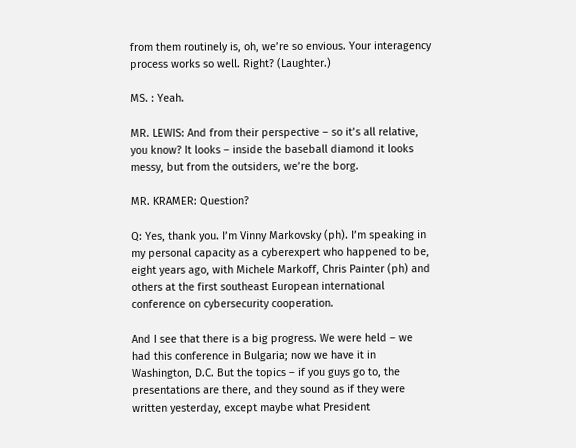from them routinely is, oh, we’re so envious. Your interagency process works so well. Right? (Laughter.)

MS. : Yeah.

MR. LEWIS: And from their perspective – so it’s all relative, you know? It looks – inside the baseball diamond it looks messy, but from the outsiders, we’re the borg.

MR. KRAMER: Question?

Q: Yes, thank you. I’m Vinny Markovsky (ph). I’m speaking in my personal capacity as a cyberexpert who happened to be, eight years ago, with Michele Markoff, Chris Painter (ph) and others at the first southeast European international conference on cybersecurity cooperation.

And I see that there is a big progress. We were held – we had this conference in Bulgaria; now we have it in Washington, D.C. But the topics – if you guys go to, the presentations are there, and they sound as if they were written yesterday, except maybe what President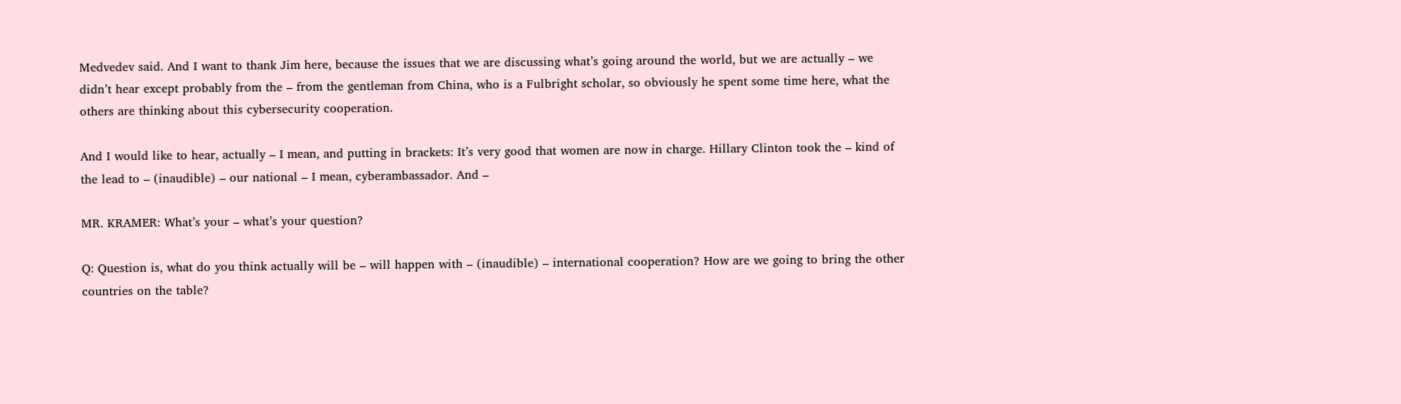Medvedev said. And I want to thank Jim here, because the issues that we are discussing what’s going around the world, but we are actually – we didn’t hear except probably from the – from the gentleman from China, who is a Fulbright scholar, so obviously he spent some time here, what the others are thinking about this cybersecurity cooperation.

And I would like to hear, actually – I mean, and putting in brackets: It’s very good that women are now in charge. Hillary Clinton took the – kind of the lead to – (inaudible) – our national – I mean, cyberambassador. And –

MR. KRAMER: What’s your – what’s your question?

Q: Question is, what do you think actually will be – will happen with – (inaudible) – international cooperation? How are we going to bring the other countries on the table?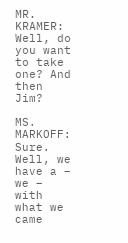MR. KRAMER: Well, do you want to take one? And then Jim?

MS. MARKOFF: Sure. Well, we have a – we – with what we came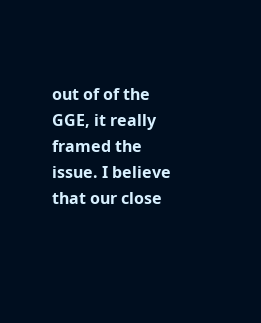out of of the GGE, it really framed the issue. I believe that our close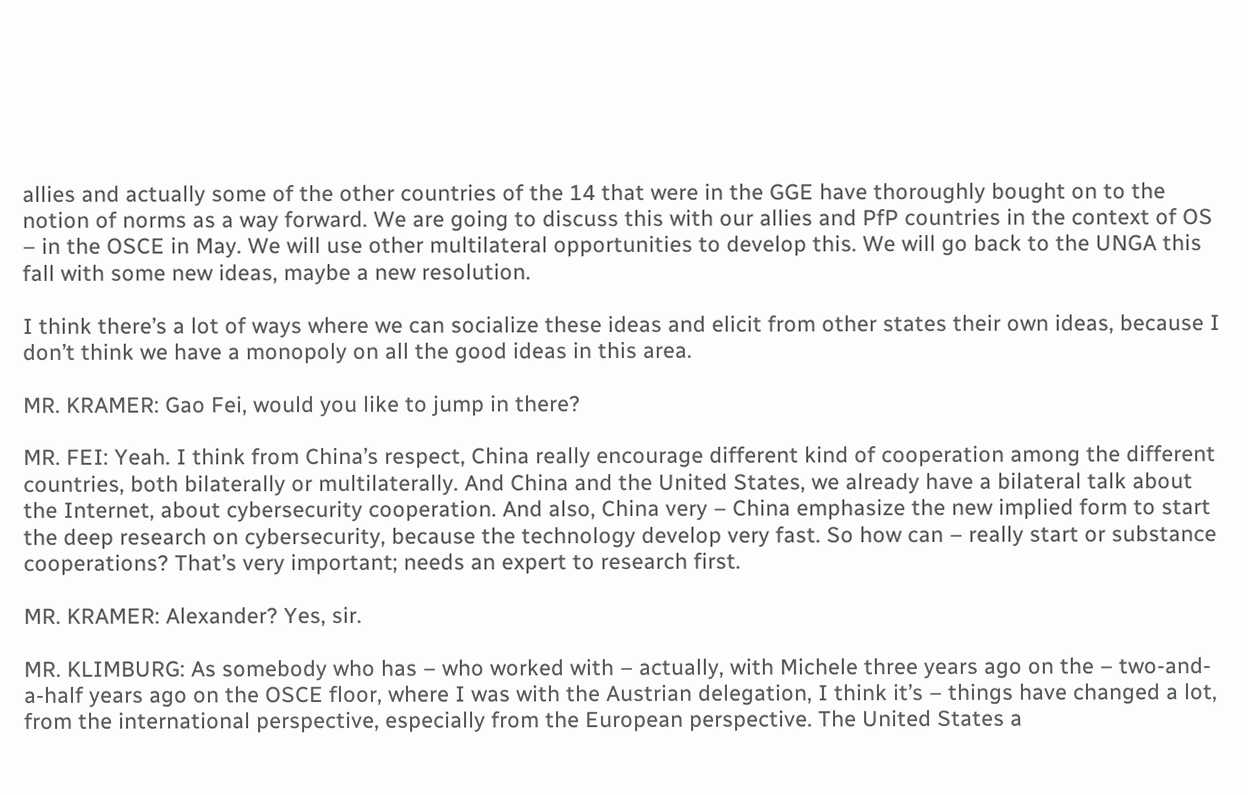allies and actually some of the other countries of the 14 that were in the GGE have thoroughly bought on to the notion of norms as a way forward. We are going to discuss this with our allies and PfP countries in the context of OS – in the OSCE in May. We will use other multilateral opportunities to develop this. We will go back to the UNGA this fall with some new ideas, maybe a new resolution.

I think there’s a lot of ways where we can socialize these ideas and elicit from other states their own ideas, because I don’t think we have a monopoly on all the good ideas in this area.

MR. KRAMER: Gao Fei, would you like to jump in there?

MR. FEI: Yeah. I think from China’s respect, China really encourage different kind of cooperation among the different countries, both bilaterally or multilaterally. And China and the United States, we already have a bilateral talk about the Internet, about cybersecurity cooperation. And also, China very – China emphasize the new implied form to start the deep research on cybersecurity, because the technology develop very fast. So how can – really start or substance cooperations? That’s very important; needs an expert to research first.

MR. KRAMER: Alexander? Yes, sir.

MR. KLIMBURG: As somebody who has – who worked with – actually, with Michele three years ago on the – two-and-a-half years ago on the OSCE floor, where I was with the Austrian delegation, I think it’s – things have changed a lot, from the international perspective, especially from the European perspective. The United States a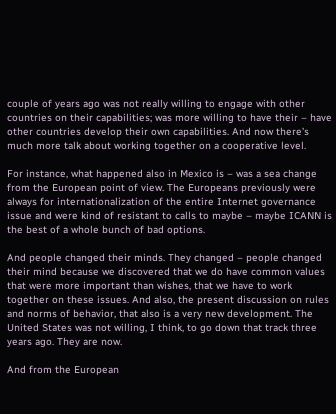couple of years ago was not really willing to engage with other countries on their capabilities; was more willing to have their – have other countries develop their own capabilities. And now there’s much more talk about working together on a cooperative level.

For instance, what happened also in Mexico is – was a sea change from the European point of view. The Europeans previously were always for internationalization of the entire Internet governance issue and were kind of resistant to calls to maybe – maybe ICANN is the best of a whole bunch of bad options.

And people changed their minds. They changed – people changed their mind because we discovered that we do have common values that were more important than wishes, that we have to work together on these issues. And also, the present discussion on rules and norms of behavior, that also is a very new development. The United States was not willing, I think, to go down that track three years ago. They are now.

And from the European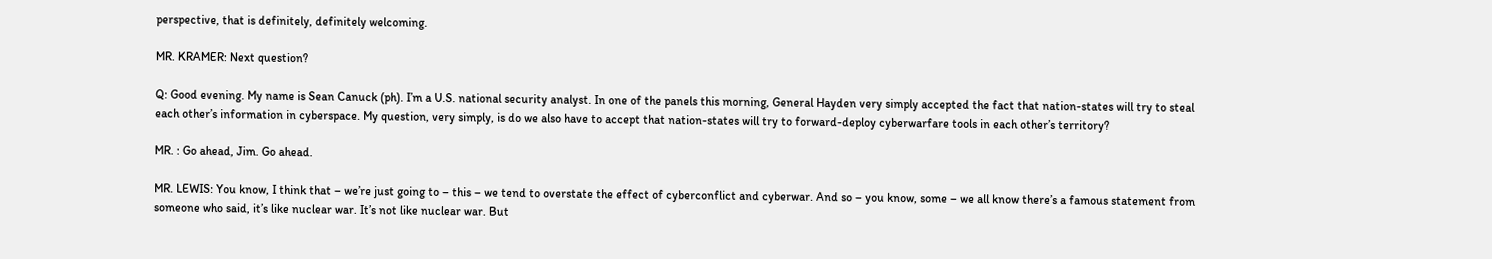perspective, that is definitely, definitely welcoming.

MR. KRAMER: Next question?

Q: Good evening. My name is Sean Canuck (ph). I’m a U.S. national security analyst. In one of the panels this morning, General Hayden very simply accepted the fact that nation-states will try to steal each other’s information in cyberspace. My question, very simply, is do we also have to accept that nation-states will try to forward-deploy cyberwarfare tools in each other’s territory?

MR. : Go ahead, Jim. Go ahead.

MR. LEWIS: You know, I think that – we’re just going to – this – we tend to overstate the effect of cyberconflict and cyberwar. And so – you know, some – we all know there’s a famous statement from someone who said, it’s like nuclear war. It’s not like nuclear war. But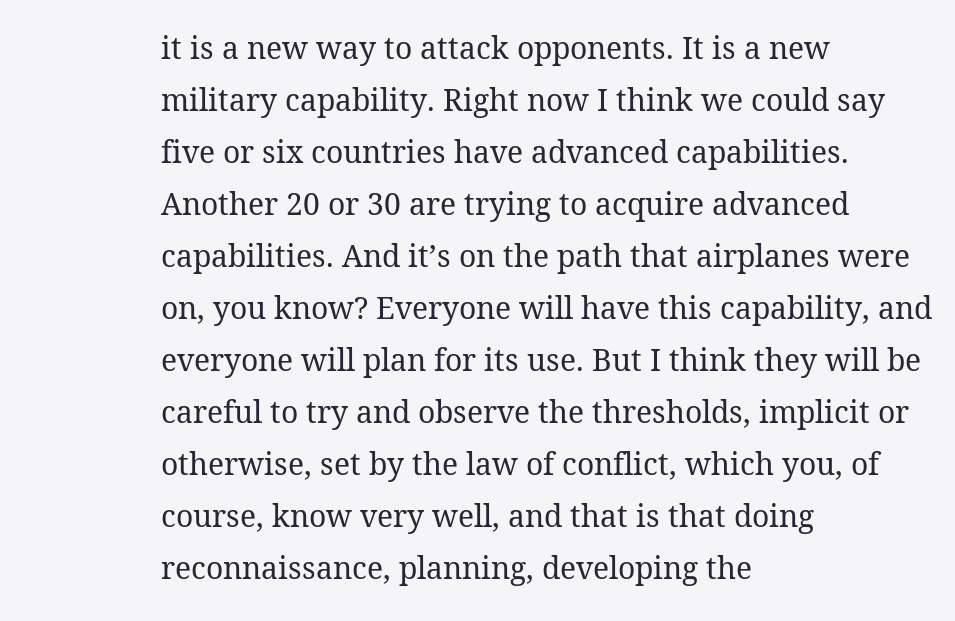it is a new way to attack opponents. It is a new military capability. Right now I think we could say five or six countries have advanced capabilities. Another 20 or 30 are trying to acquire advanced capabilities. And it’s on the path that airplanes were on, you know? Everyone will have this capability, and everyone will plan for its use. But I think they will be careful to try and observe the thresholds, implicit or otherwise, set by the law of conflict, which you, of course, know very well, and that is that doing reconnaissance, planning, developing the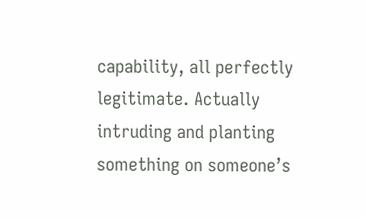capability, all perfectly legitimate. Actually intruding and planting something on someone’s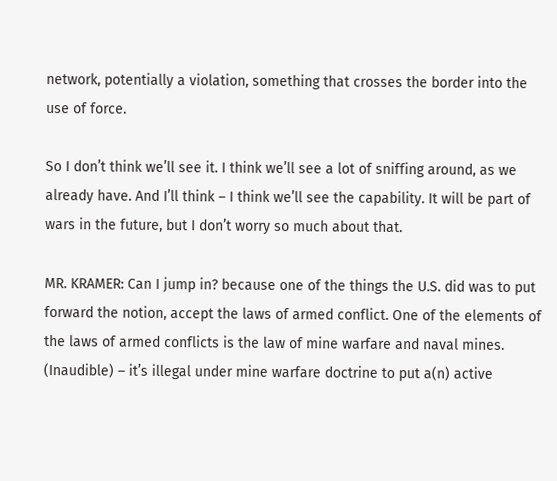network, potentially a violation, something that crosses the border into the use of force.

So I don’t think we’ll see it. I think we’ll see a lot of sniffing around, as we already have. And I’ll think – I think we’ll see the capability. It will be part of wars in the future, but I don’t worry so much about that.

MR. KRAMER: Can I jump in? because one of the things the U.S. did was to put forward the notion, accept the laws of armed conflict. One of the elements of the laws of armed conflicts is the law of mine warfare and naval mines. (Inaudible) – it’s illegal under mine warfare doctrine to put a(n) active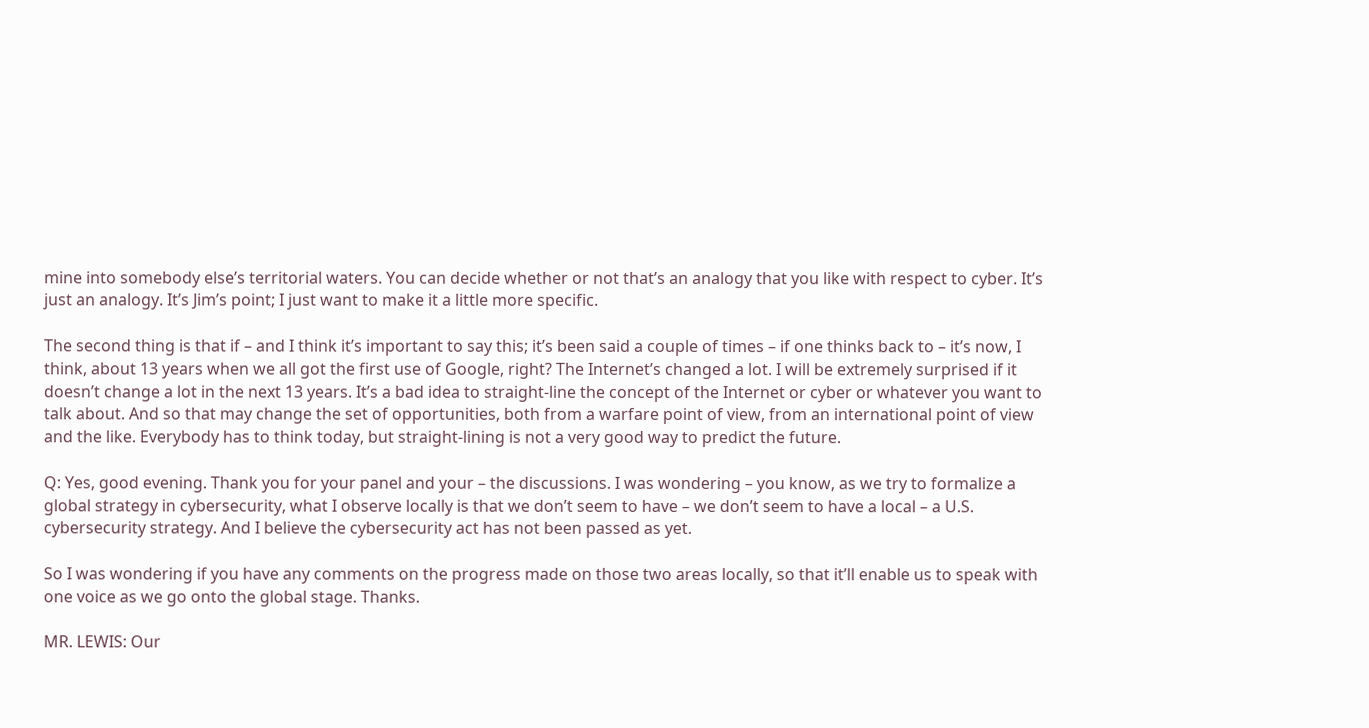mine into somebody else’s territorial waters. You can decide whether or not that’s an analogy that you like with respect to cyber. It’s just an analogy. It’s Jim’s point; I just want to make it a little more specific.

The second thing is that if – and I think it’s important to say this; it’s been said a couple of times – if one thinks back to – it’s now, I think, about 13 years when we all got the first use of Google, right? The Internet’s changed a lot. I will be extremely surprised if it doesn’t change a lot in the next 13 years. It’s a bad idea to straight-line the concept of the Internet or cyber or whatever you want to talk about. And so that may change the set of opportunities, both from a warfare point of view, from an international point of view and the like. Everybody has to think today, but straight-lining is not a very good way to predict the future.

Q: Yes, good evening. Thank you for your panel and your – the discussions. I was wondering – you know, as we try to formalize a global strategy in cybersecurity, what I observe locally is that we don’t seem to have – we don’t seem to have a local – a U.S. cybersecurity strategy. And I believe the cybersecurity act has not been passed as yet.

So I was wondering if you have any comments on the progress made on those two areas locally, so that it’ll enable us to speak with one voice as we go onto the global stage. Thanks.

MR. LEWIS: Our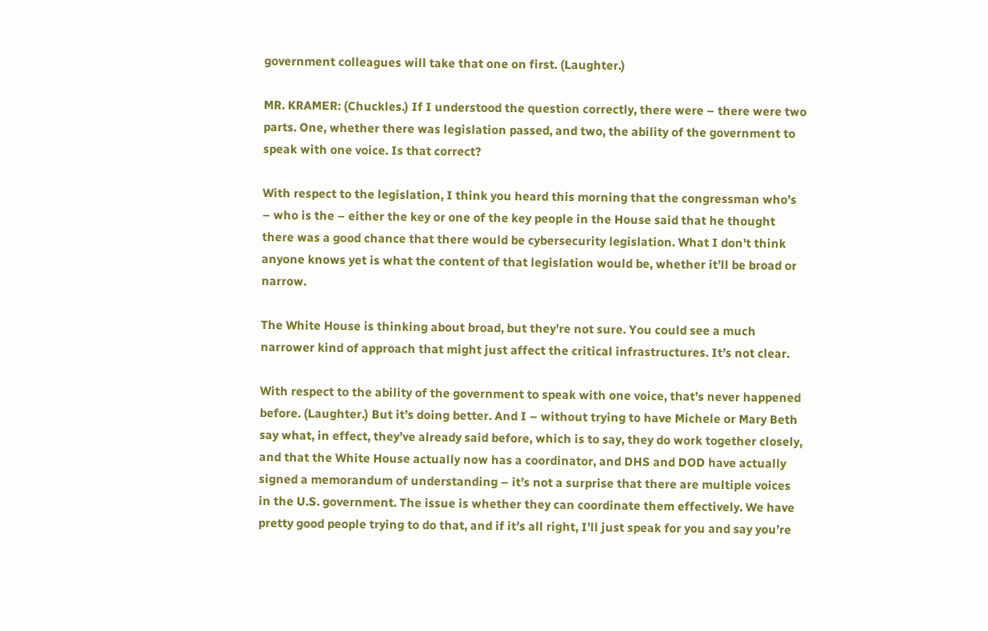government colleagues will take that one on first. (Laughter.)

MR. KRAMER: (Chuckles.) If I understood the question correctly, there were – there were two parts. One, whether there was legislation passed, and two, the ability of the government to speak with one voice. Is that correct?

With respect to the legislation, I think you heard this morning that the congressman who’s – who is the – either the key or one of the key people in the House said that he thought there was a good chance that there would be cybersecurity legislation. What I don’t think anyone knows yet is what the content of that legislation would be, whether it’ll be broad or narrow.

The White House is thinking about broad, but they’re not sure. You could see a much narrower kind of approach that might just affect the critical infrastructures. It’s not clear.

With respect to the ability of the government to speak with one voice, that’s never happened before. (Laughter.) But it’s doing better. And I – without trying to have Michele or Mary Beth say what, in effect, they’ve already said before, which is to say, they do work together closely, and that the White House actually now has a coordinator, and DHS and DOD have actually signed a memorandum of understanding – it’s not a surprise that there are multiple voices in the U.S. government. The issue is whether they can coordinate them effectively. We have pretty good people trying to do that, and if it’s all right, I’ll just speak for you and say you’re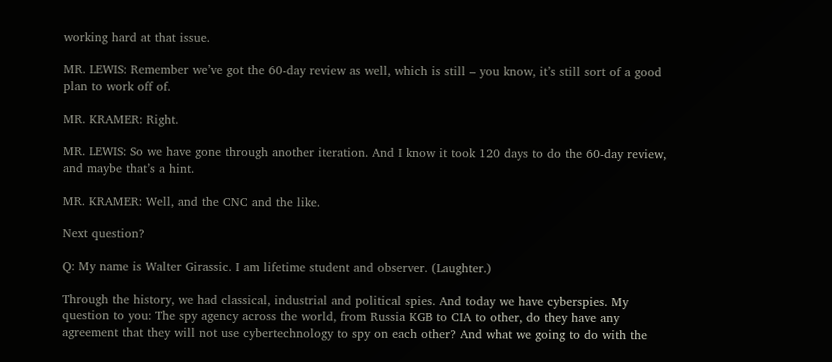working hard at that issue.

MR. LEWIS: Remember we’ve got the 60-day review as well, which is still – you know, it’s still sort of a good plan to work off of.

MR. KRAMER: Right.

MR. LEWIS: So we have gone through another iteration. And I know it took 120 days to do the 60-day review, and maybe that’s a hint.

MR. KRAMER: Well, and the CNC and the like.

Next question?

Q: My name is Walter Girassic. I am lifetime student and observer. (Laughter.)

Through the history, we had classical, industrial and political spies. And today we have cyberspies. My question to you: The spy agency across the world, from Russia KGB to CIA to other, do they have any agreement that they will not use cybertechnology to spy on each other? And what we going to do with the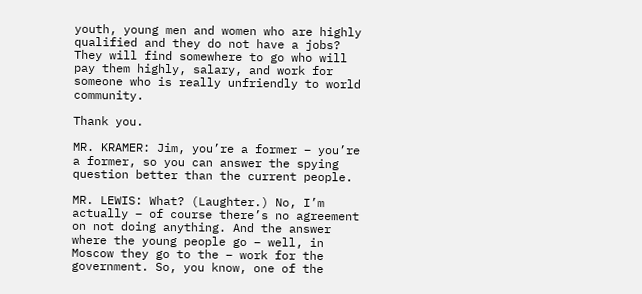youth, young men and women who are highly qualified and they do not have a jobs? They will find somewhere to go who will pay them highly, salary, and work for someone who is really unfriendly to world community.

Thank you.

MR. KRAMER: Jim, you’re a former – you’re a former, so you can answer the spying question better than the current people.

MR. LEWIS: What? (Laughter.) No, I’m actually – of course there’s no agreement on not doing anything. And the answer where the young people go – well, in Moscow they go to the – work for the government. So, you know, one of the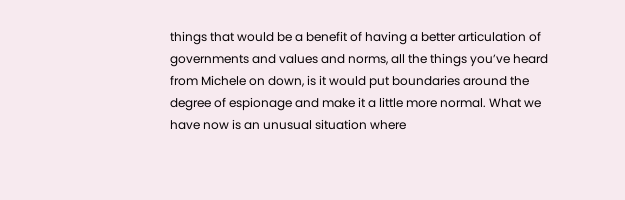things that would be a benefit of having a better articulation of governments and values and norms, all the things you’ve heard from Michele on down, is it would put boundaries around the degree of espionage and make it a little more normal. What we have now is an unusual situation where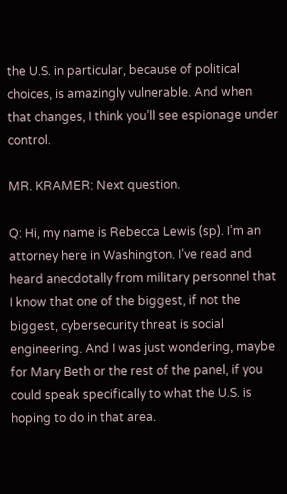the U.S. in particular, because of political choices, is amazingly vulnerable. And when that changes, I think you’ll see espionage under control.

MR. KRAMER: Next question.

Q: Hi, my name is Rebecca Lewis (sp). I’m an attorney here in Washington. I’ve read and heard anecdotally from military personnel that I know that one of the biggest, if not the biggest, cybersecurity threat is social engineering. And I was just wondering, maybe for Mary Beth or the rest of the panel, if you could speak specifically to what the U.S. is hoping to do in that area.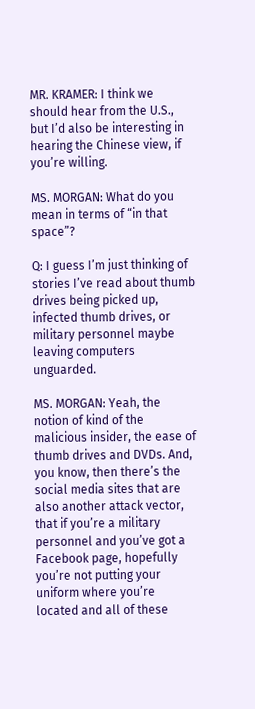MR. KRAMER: I think we should hear from the U.S., but I’d also be interesting in hearing the Chinese view, if you’re willing.

MS. MORGAN: What do you mean in terms of “in that space”?

Q: I guess I’m just thinking of stories I’ve read about thumb drives being picked up, infected thumb drives, or military personnel maybe leaving computers unguarded.

MS. MORGAN: Yeah, the notion of kind of the malicious insider, the ease of thumb drives and DVDs. And, you know, then there’s the social media sites that are also another attack vector, that if you’re a military personnel and you’ve got a Facebook page, hopefully you’re not putting your uniform where you’re located and all of these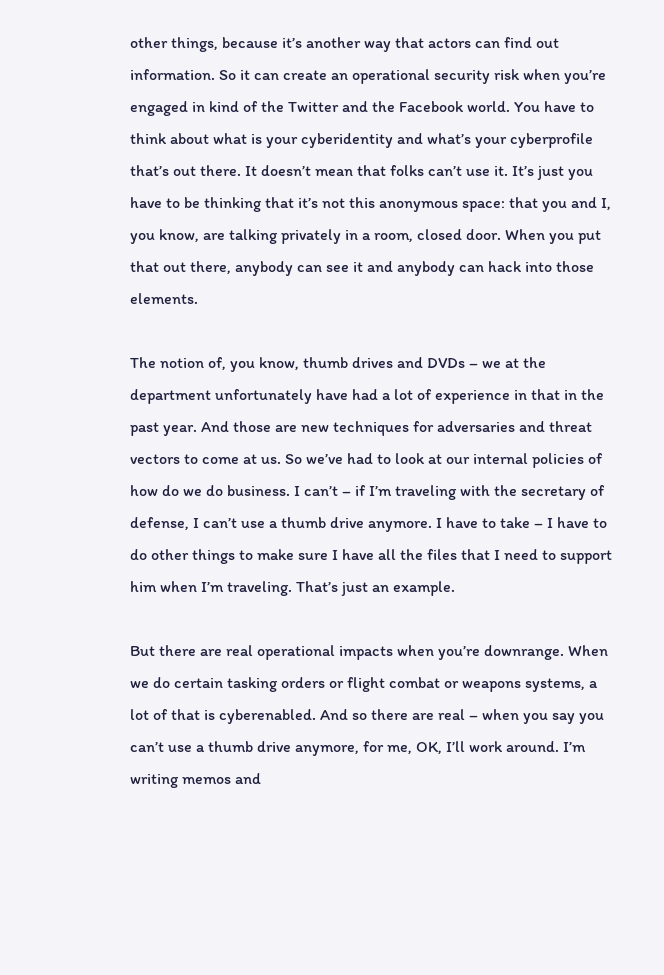other things, because it’s another way that actors can find out information. So it can create an operational security risk when you’re engaged in kind of the Twitter and the Facebook world. You have to think about what is your cyberidentity and what’s your cyberprofile that’s out there. It doesn’t mean that folks can’t use it. It’s just you have to be thinking that it’s not this anonymous space: that you and I, you know, are talking privately in a room, closed door. When you put that out there, anybody can see it and anybody can hack into those elements.

The notion of, you know, thumb drives and DVDs – we at the department unfortunately have had a lot of experience in that in the past year. And those are new techniques for adversaries and threat vectors to come at us. So we’ve had to look at our internal policies of how do we do business. I can’t – if I’m traveling with the secretary of defense, I can’t use a thumb drive anymore. I have to take – I have to do other things to make sure I have all the files that I need to support him when I’m traveling. That’s just an example.

But there are real operational impacts when you’re downrange. When we do certain tasking orders or flight combat or weapons systems, a lot of that is cyberenabled. And so there are real – when you say you can’t use a thumb drive anymore, for me, OK, I’ll work around. I’m writing memos and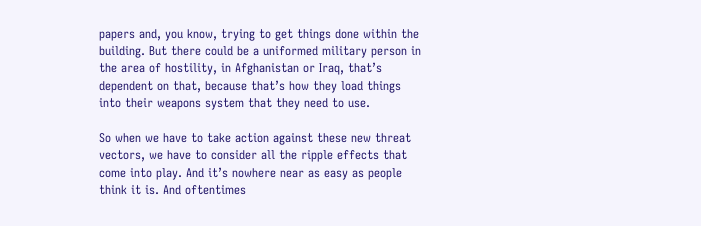papers and, you know, trying to get things done within the building. But there could be a uniformed military person in the area of hostility, in Afghanistan or Iraq, that’s dependent on that, because that’s how they load things into their weapons system that they need to use.

So when we have to take action against these new threat vectors, we have to consider all the ripple effects that come into play. And it’s nowhere near as easy as people think it is. And oftentimes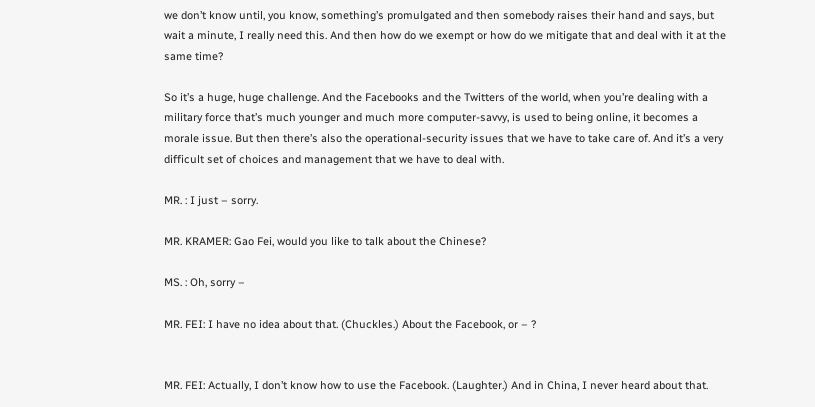we don’t know until, you know, something’s promulgated and then somebody raises their hand and says, but wait a minute, I really need this. And then how do we exempt or how do we mitigate that and deal with it at the same time?

So it’s a huge, huge challenge. And the Facebooks and the Twitters of the world, when you’re dealing with a military force that’s much younger and much more computer-savvy, is used to being online, it becomes a morale issue. But then there’s also the operational-security issues that we have to take care of. And it’s a very difficult set of choices and management that we have to deal with.

MR. : I just – sorry.

MR. KRAMER: Gao Fei, would you like to talk about the Chinese?

MS. : Oh, sorry –

MR. FEI: I have no idea about that. (Chuckles.) About the Facebook, or – ?


MR. FEI: Actually, I don’t know how to use the Facebook. (Laughter.) And in China, I never heard about that.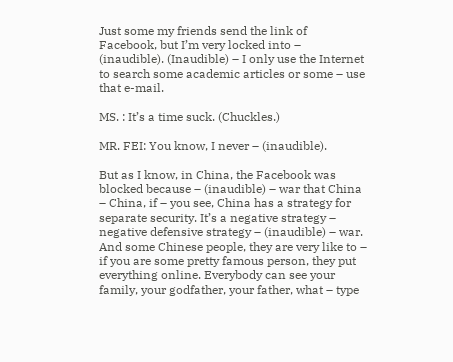Just some my friends send the link of Facebook, but I’m very locked into – (inaudible). (Inaudible) – I only use the Internet to search some academic articles or some – use that e-mail.

MS. : It’s a time suck. (Chuckles.)

MR. FEI: You know, I never – (inaudible).

But as I know, in China, the Facebook was blocked because – (inaudible) – war that China – China, if – you see, China has a strategy for separate security. It’s a negative strategy – negative defensive strategy – (inaudible) – war. And some Chinese people, they are very like to – if you are some pretty famous person, they put everything online. Everybody can see your family, your godfather, your father, what – type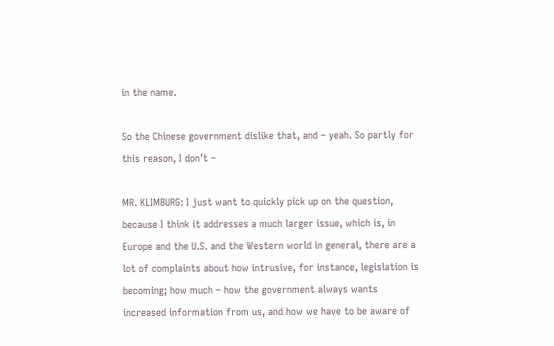in the name.

So the Chinese government dislike that, and – yeah. So partly for this reason, I don’t –

MR. KLIMBURG: I just want to quickly pick up on the question, because I think it addresses a much larger issue, which is, in Europe and the U.S. and the Western world in general, there are a lot of complaints about how intrusive, for instance, legislation is becoming; how much – how the government always wants increased information from us, and how we have to be aware of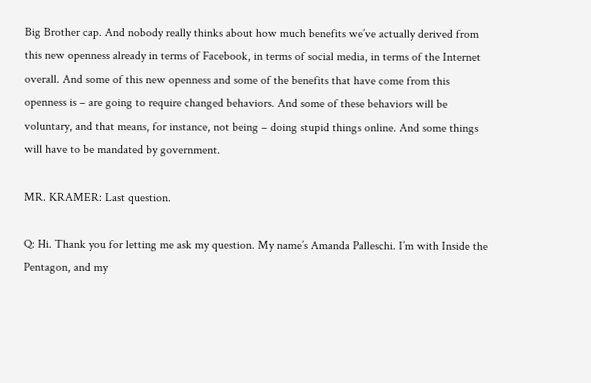Big Brother cap. And nobody really thinks about how much benefits we’ve actually derived from this new openness already in terms of Facebook, in terms of social media, in terms of the Internet overall. And some of this new openness and some of the benefits that have come from this openness is – are going to require changed behaviors. And some of these behaviors will be voluntary, and that means, for instance, not being – doing stupid things online. And some things will have to be mandated by government.

MR. KRAMER: Last question.

Q: Hi. Thank you for letting me ask my question. My name’s Amanda Palleschi. I’m with Inside the Pentagon, and my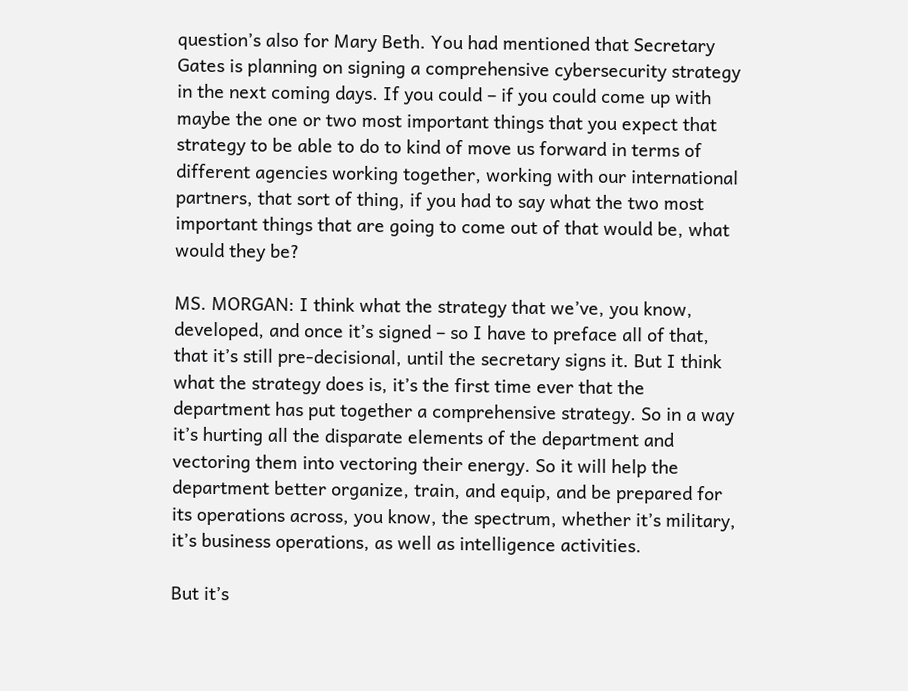question’s also for Mary Beth. You had mentioned that Secretary Gates is planning on signing a comprehensive cybersecurity strategy in the next coming days. If you could – if you could come up with maybe the one or two most important things that you expect that strategy to be able to do to kind of move us forward in terms of different agencies working together, working with our international partners, that sort of thing, if you had to say what the two most important things that are going to come out of that would be, what would they be?

MS. MORGAN: I think what the strategy that we’ve, you know, developed, and once it’s signed – so I have to preface all of that, that it’s still pre-decisional, until the secretary signs it. But I think what the strategy does is, it’s the first time ever that the department has put together a comprehensive strategy. So in a way it’s hurting all the disparate elements of the department and vectoring them into vectoring their energy. So it will help the department better organize, train, and equip, and be prepared for its operations across, you know, the spectrum, whether it’s military, it’s business operations, as well as intelligence activities.

But it’s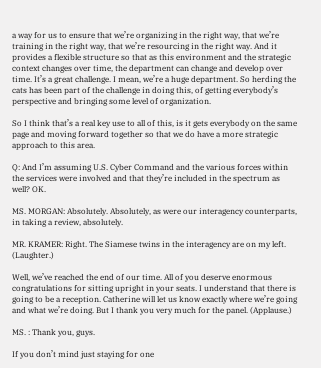a way for us to ensure that we’re organizing in the right way, that we’re training in the right way, that we’re resourcing in the right way. And it provides a flexible structure so that as this environment and the strategic context changes over time, the department can change and develop over time. It’s a great challenge. I mean, we’re a huge department. So herding the cats has been part of the challenge in doing this, of getting everybody’s perspective and bringing some level of organization.

So I think that’s a real key use to all of this, is it gets everybody on the same page and moving forward together so that we do have a more strategic approach to this area.

Q: And I’m assuming U.S. Cyber Command and the various forces within the services were involved and that they’re included in the spectrum as well? OK.

MS. MORGAN: Absolutely. Absolutely, as were our interagency counterparts, in taking a review, absolutely.

MR. KRAMER: Right. The Siamese twins in the interagency are on my left. (Laughter.)

Well, we’ve reached the end of our time. All of you deserve enormous congratulations for sitting upright in your seats. I understand that there is going to be a reception. Catherine will let us know exactly where we’re going and what we’re doing. But I thank you very much for the panel. (Applause.)

MS. : Thank you, guys.

If you don’t mind just staying for one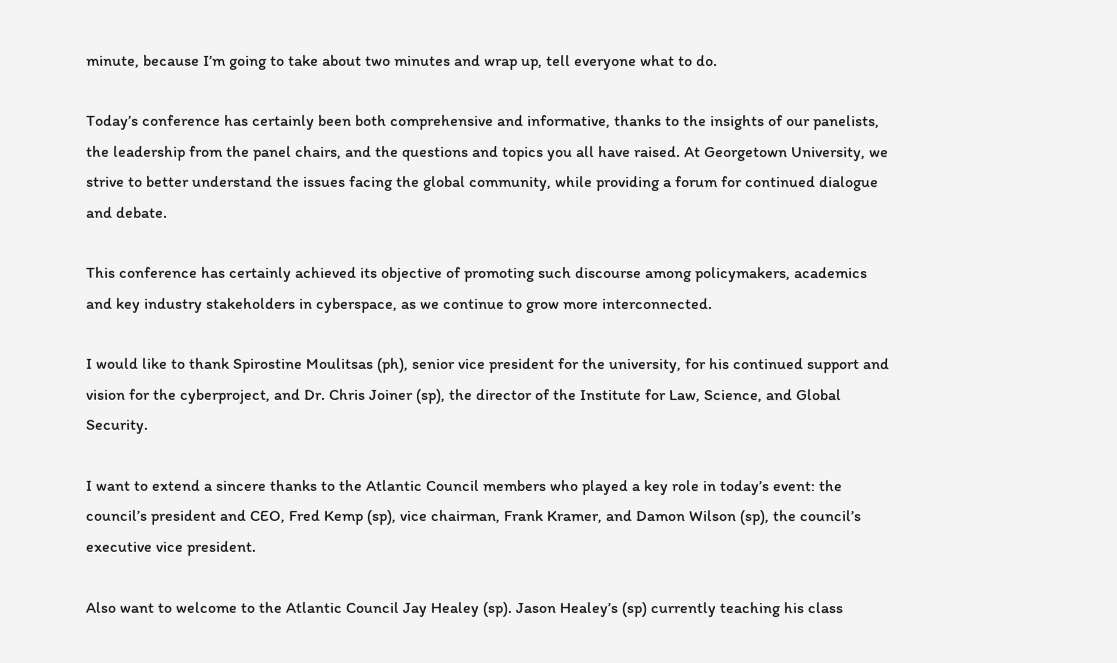minute, because I’m going to take about two minutes and wrap up, tell everyone what to do.

Today’s conference has certainly been both comprehensive and informative, thanks to the insights of our panelists, the leadership from the panel chairs, and the questions and topics you all have raised. At Georgetown University, we strive to better understand the issues facing the global community, while providing a forum for continued dialogue and debate.

This conference has certainly achieved its objective of promoting such discourse among policymakers, academics and key industry stakeholders in cyberspace, as we continue to grow more interconnected.

I would like to thank Spirostine Moulitsas (ph), senior vice president for the university, for his continued support and vision for the cyberproject, and Dr. Chris Joiner (sp), the director of the Institute for Law, Science, and Global Security.

I want to extend a sincere thanks to the Atlantic Council members who played a key role in today’s event: the council’s president and CEO, Fred Kemp (sp), vice chairman, Frank Kramer, and Damon Wilson (sp), the council’s executive vice president.

Also want to welcome to the Atlantic Council Jay Healey (sp). Jason Healey’s (sp) currently teaching his class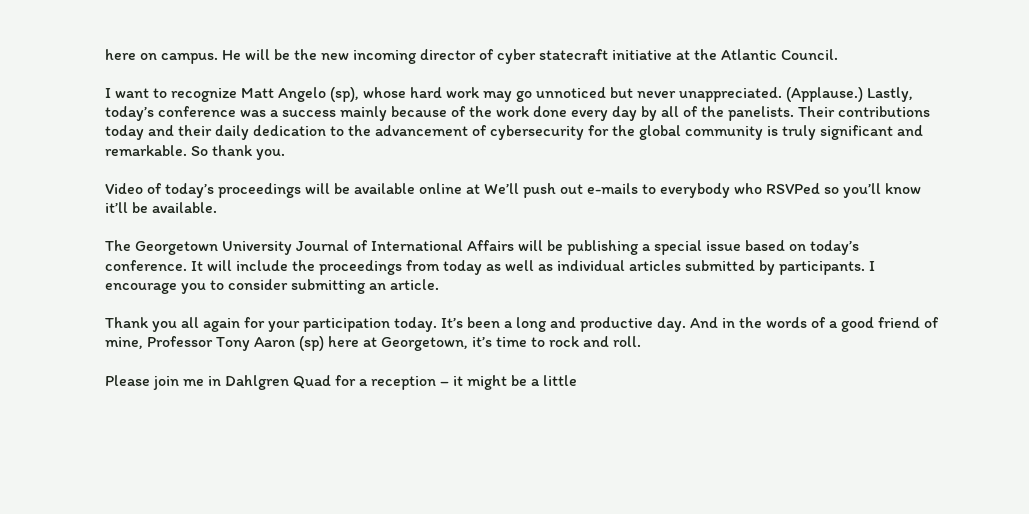here on campus. He will be the new incoming director of cyber statecraft initiative at the Atlantic Council.

I want to recognize Matt Angelo (sp), whose hard work may go unnoticed but never unappreciated. (Applause.) Lastly, today’s conference was a success mainly because of the work done every day by all of the panelists. Their contributions today and their daily dedication to the advancement of cybersecurity for the global community is truly significant and remarkable. So thank you.

Video of today’s proceedings will be available online at We’ll push out e-mails to everybody who RSVPed so you’ll know it’ll be available.

The Georgetown University Journal of International Affairs will be publishing a special issue based on today’s conference. It will include the proceedings from today as well as individual articles submitted by participants. I encourage you to consider submitting an article.

Thank you all again for your participation today. It’s been a long and productive day. And in the words of a good friend of mine, Professor Tony Aaron (sp) here at Georgetown, it’s time to rock and roll.

Please join me in Dahlgren Quad for a reception – it might be a little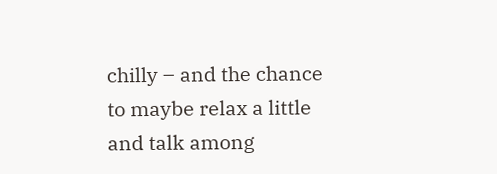chilly – and the chance to maybe relax a little and talk among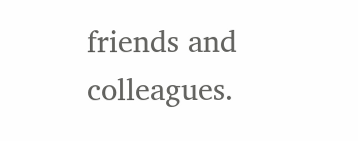friends and colleagues.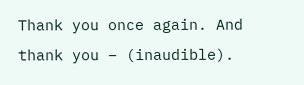Thank you once again. And thank you – (inaudible).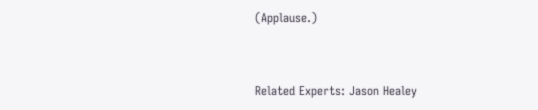(Applause.)


Related Experts: Jason Healey